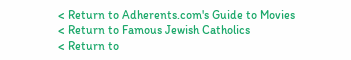< Return to Adherents.com's Guide to Movies
< Return to Famous Jewish Catholics
< Return to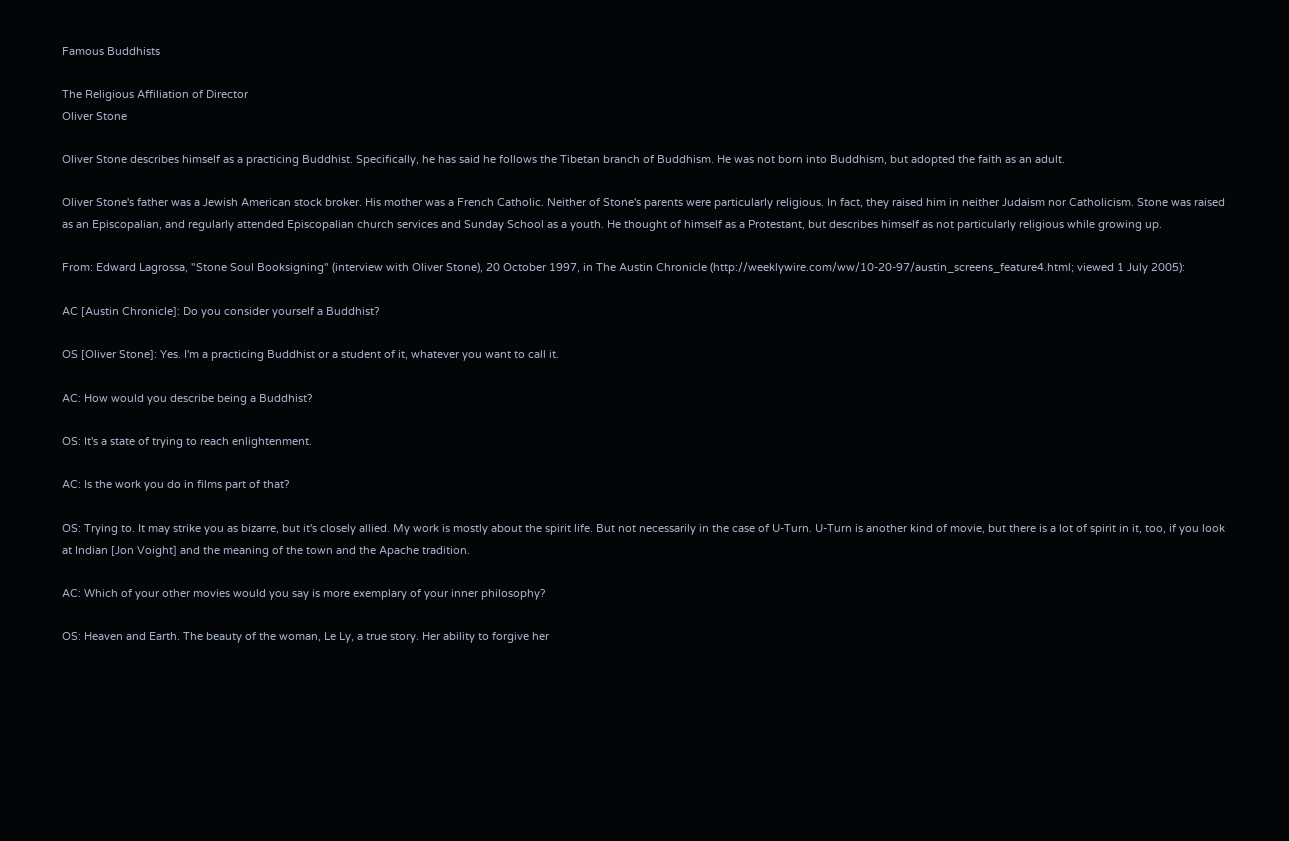Famous Buddhists

The Religious Affiliation of Director
Oliver Stone

Oliver Stone describes himself as a practicing Buddhist. Specifically, he has said he follows the Tibetan branch of Buddhism. He was not born into Buddhism, but adopted the faith as an adult.

Oliver Stone's father was a Jewish American stock broker. His mother was a French Catholic. Neither of Stone's parents were particularly religious. In fact, they raised him in neither Judaism nor Catholicism. Stone was raised as an Episcopalian, and regularly attended Episcopalian church services and Sunday School as a youth. He thought of himself as a Protestant, but describes himself as not particularly religious while growing up.

From: Edward Lagrossa, "Stone Soul Booksigning" (interview with Oliver Stone), 20 October 1997, in The Austin Chronicle (http://weeklywire.com/ww/10-20-97/austin_screens_feature4.html; viewed 1 July 2005):

AC [Austin Chronicle]: Do you consider yourself a Buddhist?

OS [Oliver Stone]: Yes. I'm a practicing Buddhist or a student of it, whatever you want to call it.

AC: How would you describe being a Buddhist?

OS: It's a state of trying to reach enlightenment.

AC: Is the work you do in films part of that?

OS: Trying to. It may strike you as bizarre, but it's closely allied. My work is mostly about the spirit life. But not necessarily in the case of U-Turn. U-Turn is another kind of movie, but there is a lot of spirit in it, too, if you look at Indian [Jon Voight] and the meaning of the town and the Apache tradition.

AC: Which of your other movies would you say is more exemplary of your inner philosophy?

OS: Heaven and Earth. The beauty of the woman, Le Ly, a true story. Her ability to forgive her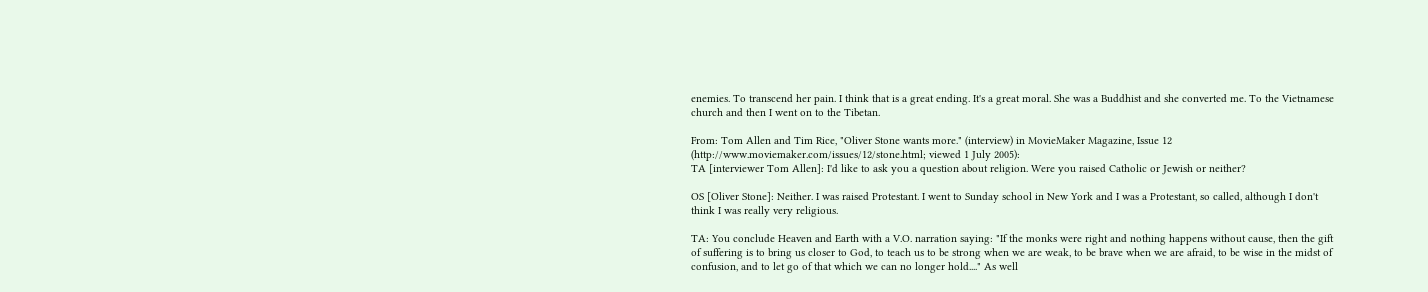enemies. To transcend her pain. I think that is a great ending. It's a great moral. She was a Buddhist and she converted me. To the Vietnamese church and then I went on to the Tibetan.

From: Tom Allen and Tim Rice, "Oliver Stone wants more." (interview) in MovieMaker Magazine, Issue 12 (http://www.moviemaker.com/issues/12/stone.html; viewed 1 July 2005):
TA [interviewer Tom Allen]: I'd like to ask you a question about religion. Were you raised Catholic or Jewish or neither?

OS [Oliver Stone]: Neither. I was raised Protestant. I went to Sunday school in New York and I was a Protestant, so called, although I don't think I was really very religious.

TA: You conclude Heaven and Earth with a V.O. narration saying: "If the monks were right and nothing happens without cause, then the gift of suffering is to bring us closer to God, to teach us to be strong when we are weak, to be brave when we are afraid, to be wise in the midst of confusion, and to let go of that which we can no longer hold...." As well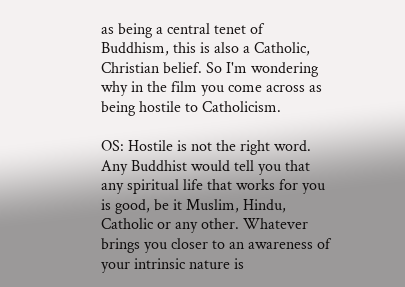as being a central tenet of Buddhism, this is also a Catholic, Christian belief. So I'm wondering why in the film you come across as being hostile to Catholicism.

OS: Hostile is not the right word. Any Buddhist would tell you that any spiritual life that works for you is good, be it Muslim, Hindu, Catholic or any other. Whatever brings you closer to an awareness of your intrinsic nature is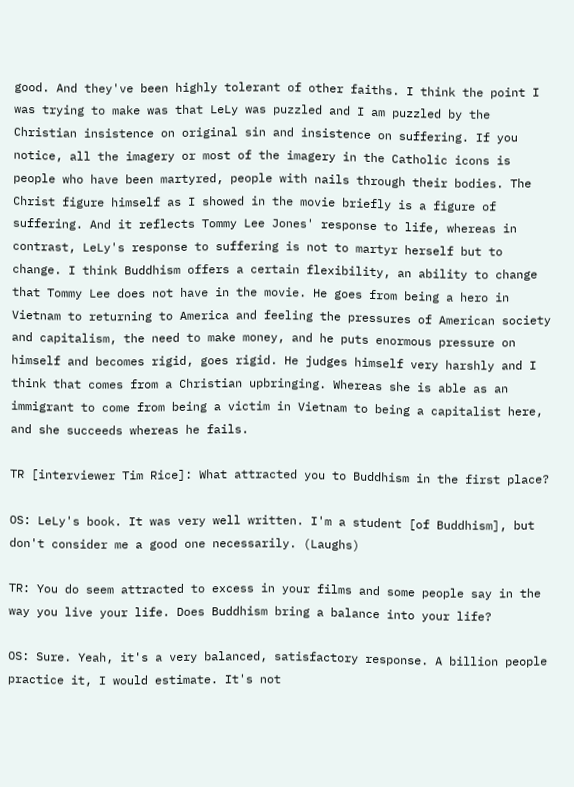good. And they've been highly tolerant of other faiths. I think the point I was trying to make was that LeLy was puzzled and I am puzzled by the Christian insistence on original sin and insistence on suffering. If you notice, all the imagery or most of the imagery in the Catholic icons is people who have been martyred, people with nails through their bodies. The Christ figure himself as I showed in the movie briefly is a figure of suffering. And it reflects Tommy Lee Jones' response to life, whereas in contrast, LeLy's response to suffering is not to martyr herself but to change. I think Buddhism offers a certain flexibility, an ability to change that Tommy Lee does not have in the movie. He goes from being a hero in Vietnam to returning to America and feeling the pressures of American society and capitalism, the need to make money, and he puts enormous pressure on himself and becomes rigid, goes rigid. He judges himself very harshly and I think that comes from a Christian upbringing. Whereas she is able as an immigrant to come from being a victim in Vietnam to being a capitalist here, and she succeeds whereas he fails.

TR [interviewer Tim Rice]: What attracted you to Buddhism in the first place?

OS: LeLy's book. It was very well written. I'm a student [of Buddhism], but don't consider me a good one necessarily. (Laughs)

TR: You do seem attracted to excess in your films and some people say in the way you live your life. Does Buddhism bring a balance into your life?

OS: Sure. Yeah, it's a very balanced, satisfactory response. A billion people practice it, I would estimate. It's not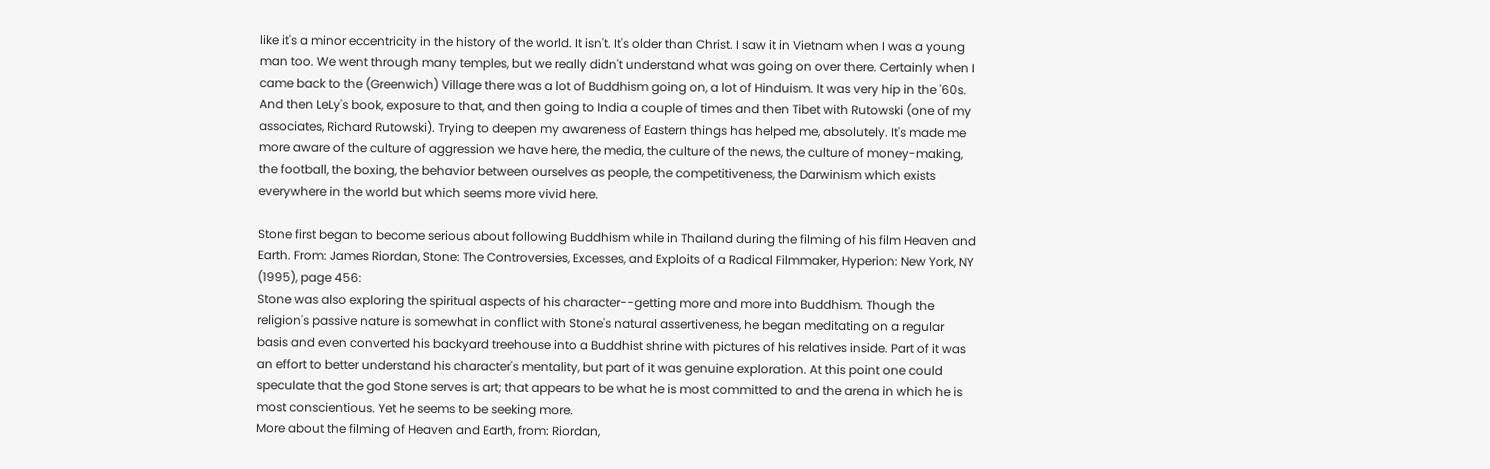like it's a minor eccentricity in the history of the world. It isn't. It's older than Christ. I saw it in Vietnam when I was a young man too. We went through many temples, but we really didn't understand what was going on over there. Certainly when I came back to the (Greenwich) Village there was a lot of Buddhism going on, a lot of Hinduism. It was very hip in the '60s. And then LeLy's book, exposure to that, and then going to India a couple of times and then Tibet with Rutowski (one of my associates, Richard Rutowski). Trying to deepen my awareness of Eastern things has helped me, absolutely. It's made me more aware of the culture of aggression we have here, the media, the culture of the news, the culture of money-making, the football, the boxing, the behavior between ourselves as people, the competitiveness, the Darwinism which exists everywhere in the world but which seems more vivid here.

Stone first began to become serious about following Buddhism while in Thailand during the filming of his film Heaven and Earth. From: James Riordan, Stone: The Controversies, Excesses, and Exploits of a Radical Filmmaker, Hyperion: New York, NY (1995), page 456:
Stone was also exploring the spiritual aspects of his character--getting more and more into Buddhism. Though the religion's passive nature is somewhat in conflict with Stone's natural assertiveness, he began meditating on a regular basis and even converted his backyard treehouse into a Buddhist shrine with pictures of his relatives inside. Part of it was an effort to better understand his character's mentality, but part of it was genuine exploration. At this point one could speculate that the god Stone serves is art; that appears to be what he is most committed to and the arena in which he is most conscientious. Yet he seems to be seeking more.
More about the filming of Heaven and Earth, from: Riordan,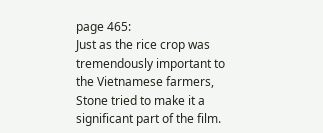page 465:
Just as the rice crop was tremendously important to the Vietnamese farmers, Stone tried to make it a significant part of the film.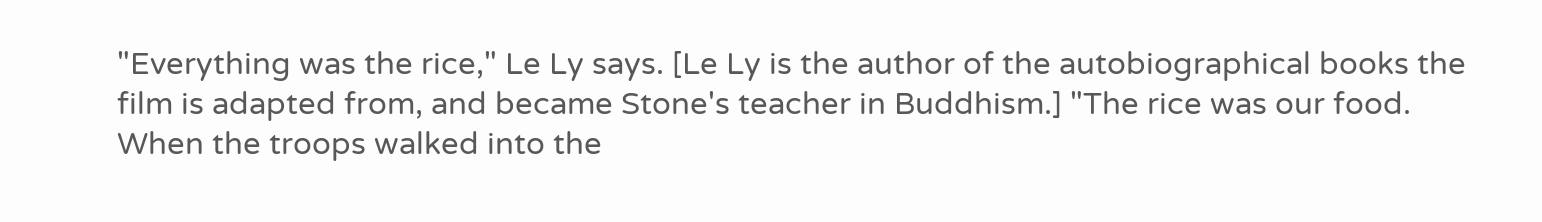"Everything was the rice," Le Ly says. [Le Ly is the author of the autobiographical books the film is adapted from, and became Stone's teacher in Buddhism.] "The rice was our food. When the troops walked into the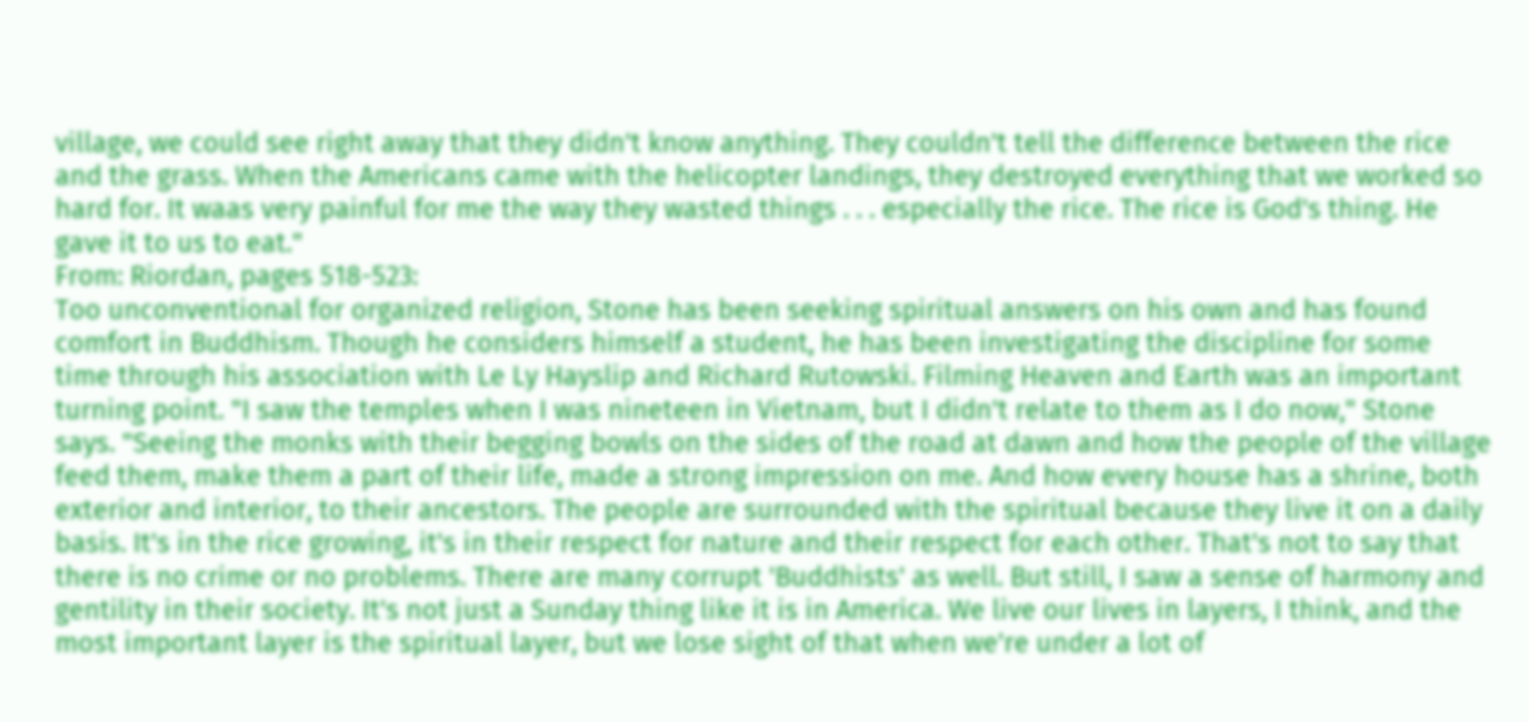village, we could see right away that they didn't know anything. They couldn't tell the difference between the rice and the grass. When the Americans came with the helicopter landings, they destroyed everything that we worked so hard for. It waas very painful for me the way they wasted things . . . especially the rice. The rice is God's thing. He gave it to us to eat."
From: Riordan, pages 518-523:
Too unconventional for organized religion, Stone has been seeking spiritual answers on his own and has found comfort in Buddhism. Though he considers himself a student, he has been investigating the discipline for some time through his association with Le Ly Hayslip and Richard Rutowski. Filming Heaven and Earth was an important turning point. "I saw the temples when I was nineteen in Vietnam, but I didn't relate to them as I do now," Stone says. "Seeing the monks with their begging bowls on the sides of the road at dawn and how the people of the village feed them, make them a part of their life, made a strong impression on me. And how every house has a shrine, both exterior and interior, to their ancestors. The people are surrounded with the spiritual because they live it on a daily basis. It's in the rice growing, it's in their respect for nature and their respect for each other. That's not to say that there is no crime or no problems. There are many corrupt 'Buddhists' as well. But still, I saw a sense of harmony and gentility in their society. It's not just a Sunday thing like it is in America. We live our lives in layers, I think, and the most important layer is the spiritual layer, but we lose sight of that when we're under a lot of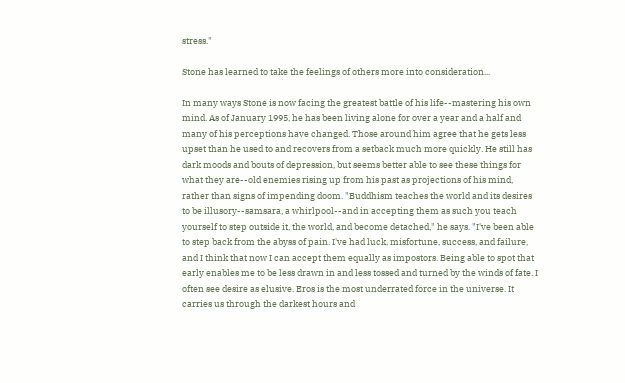stress."

Stone has learned to take the feelings of others more into consideration...

In many ways Stone is now facing the greatest battle of his life--mastering his own mind. As of January 1995, he has been living alone for over a year and a half and many of his perceptions have changed. Those around him agree that he gets less upset than he used to and recovers from a setback much more quickly. He still has dark moods and bouts of depression, but seems better able to see these things for what they are--old enemies rising up from his past as projections of his mind, rather than signs of impending doom. "Buddhism teaches the world and its desires to be illusory--samsara, a whirlpool--and in accepting them as such you teach yourself to step outside it, the world, and become detached," he says. "I've been able to step back from the abyss of pain. I've had luck, misfortune, success, and failure, and I think that now I can accept them equally as impostors. Being able to spot that early enables me to be less drawn in and less tossed and turned by the winds of fate. I often see desire as elusive. Eros is the most underrated force in the universe. It carries us through the darkest hours and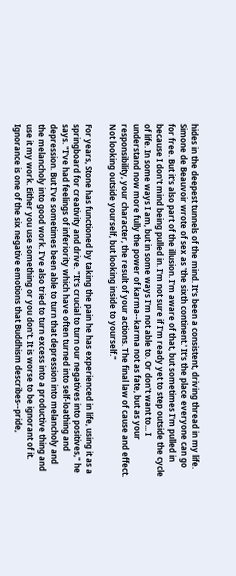hides in the deepest tunnels of the mind. It's been a consistent, driving thread in my life. Simone de Beauvoir wrote of sex as 'the sixth continent.' It's the place everyone can go for free. But it's also part of the illusion. I'm aware of that, but sometimes I'm pulled in because I don't mind being pulled in. I'm not sure if I'm ready yet to step outside the cycle of life. In some ways I am, but in some ways I'm not able to. Or don't want to... I understand now more fully the power of karma--karma not as fate, but as your responsibility, your character, the result of your actions. The final law of cause and effect. Not looking outside yourself, but looking inside to yourself."

For years, Stone has functioned by taking the pain he has experienced in life, using it as a springboard for creativity and drive. "It's crucial to turn our negatives into positives," he says. "I've had feelings of inferiority which have often turned into self-loathing and depression. But I've sometimes been able to turn that depression into melancholy and the melancholy into good work. I've also tried to turn excess into a productive thing and use it my work. Either you use something or you don't. It is worse to be ignorant of it. Ignorance is one of the six negative emotions that Buddhism describes--pride,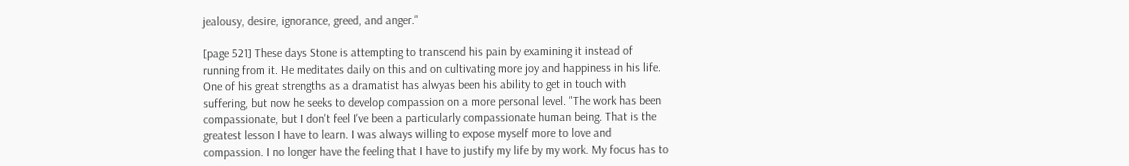jealousy, desire, ignorance, greed, and anger."

[page 521] These days Stone is attempting to transcend his pain by examining it instead of running from it. He meditates daily on this and on cultivating more joy and happiness in his life. One of his great strengths as a dramatist has alwyas been his ability to get in touch with suffering, but now he seeks to develop compassion on a more personal level. "The work has been compassionate, but I don't feel I've been a particularly compassionate human being. That is the greatest lesson I have to learn. I was always willing to expose myself more to love and compassion. I no longer have the feeling that I have to justify my life by my work. My focus has to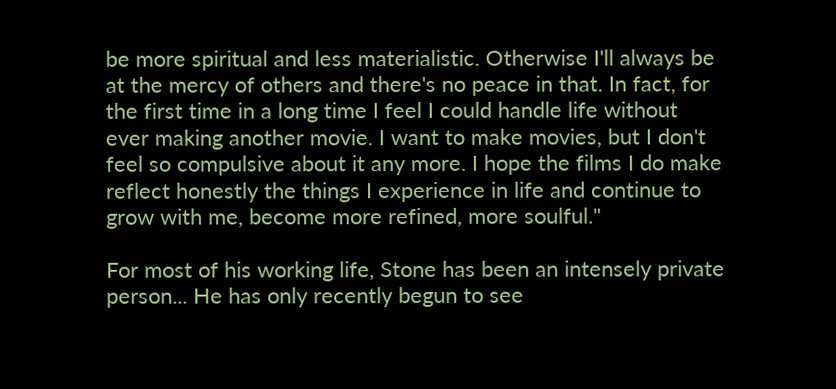be more spiritual and less materialistic. Otherwise I'll always be at the mercy of others and there's no peace in that. In fact, for the first time in a long time I feel I could handle life without ever making another movie. I want to make movies, but I don't feel so compulsive about it any more. I hope the films I do make reflect honestly the things I experience in life and continue to grow with me, become more refined, more soulful."

For most of his working life, Stone has been an intensely private person... He has only recently begun to see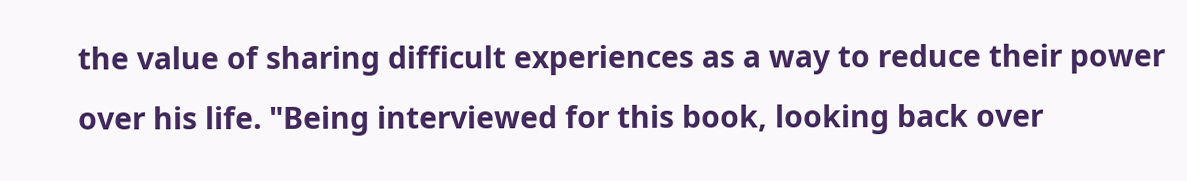the value of sharing difficult experiences as a way to reduce their power over his life. "Being interviewed for this book, looking back over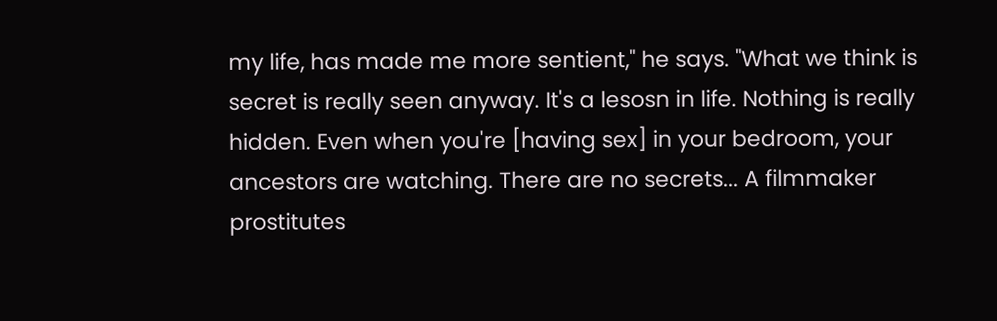my life, has made me more sentient," he says. "What we think is secret is really seen anyway. It's a lesosn in life. Nothing is really hidden. Even when you're [having sex] in your bedroom, your ancestors are watching. There are no secrets... A filmmaker prostitutes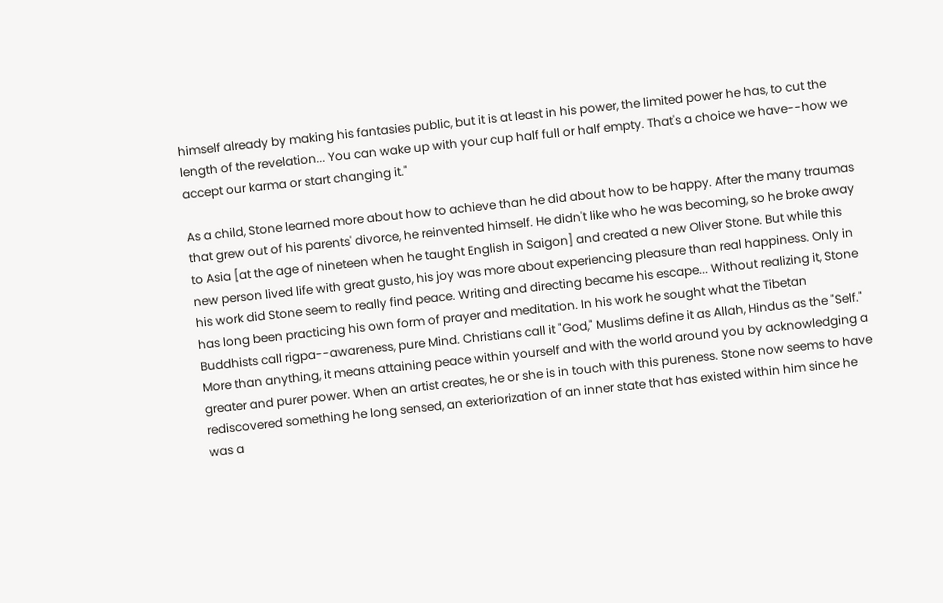himself already by making his fantasies public, but it is at least in his power, the limited power he has, to cut the length of the revelation... You can wake up with your cup half full or half empty. That's a choice we have--how we accept our karma or start changing it."

As a child, Stone learned more about how to achieve than he did about how to be happy. After the many traumas that grew out of his parents' divorce, he reinvented himself. He didn't like who he was becoming, so he broke away to Asia [at the age of nineteen when he taught English in Saigon] and created a new Oliver Stone. But while this new person lived life with great gusto, his joy was more about experiencing pleasure than real happiness. Only in his work did Stone seem to really find peace. Writing and directing became his escape... Without realizing it, Stone has long been practicing his own form of prayer and meditation. In his work he sought what the Tibetan Buddhists call rigpa--awareness, pure Mind. Christians call it "God," Muslims define it as Allah, Hindus as the "Self." More than anything, it means attaining peace within yourself and with the world around you by acknowledging a greater and purer power. When an artist creates, he or she is in touch with this pureness. Stone now seems to have rediscovered something he long sensed, an exteriorization of an inner state that has existed within him since he was a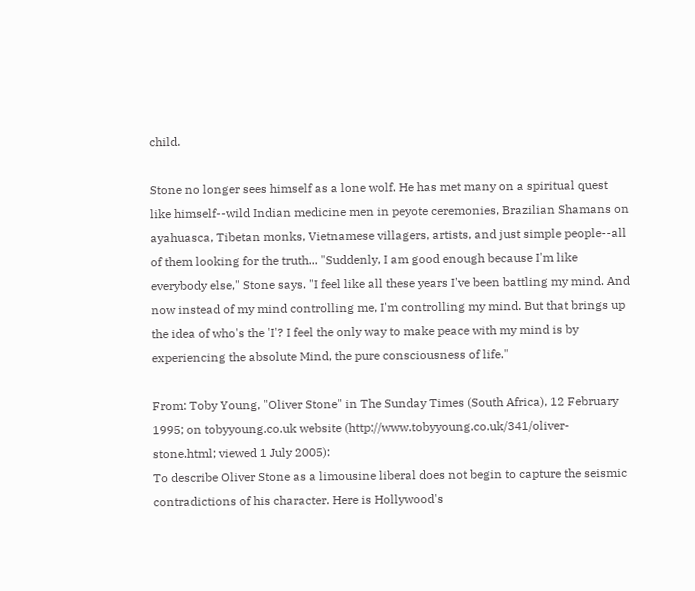child.

Stone no longer sees himself as a lone wolf. He has met many on a spiritual quest like himself--wild Indian medicine men in peyote ceremonies, Brazilian Shamans on ayahuasca, Tibetan monks, Vietnamese villagers, artists, and just simple people--all of them looking for the truth... "Suddenly, I am good enough because I'm like everybody else," Stone says. "I feel like all these years I've been battling my mind. And now instead of my mind controlling me, I'm controlling my mind. But that brings up the idea of who's the 'I'? I feel the only way to make peace with my mind is by experiencing the absolute Mind, the pure consciousness of life."

From: Toby Young, "Oliver Stone" in The Sunday Times (South Africa), 12 February 1995; on tobyyoung.co.uk website (http://www.tobyyoung.co.uk/341/oliver-stone.html; viewed 1 July 2005):
To describe Oliver Stone as a limousine liberal does not begin to capture the seismic contradictions of his character. Here is Hollywood's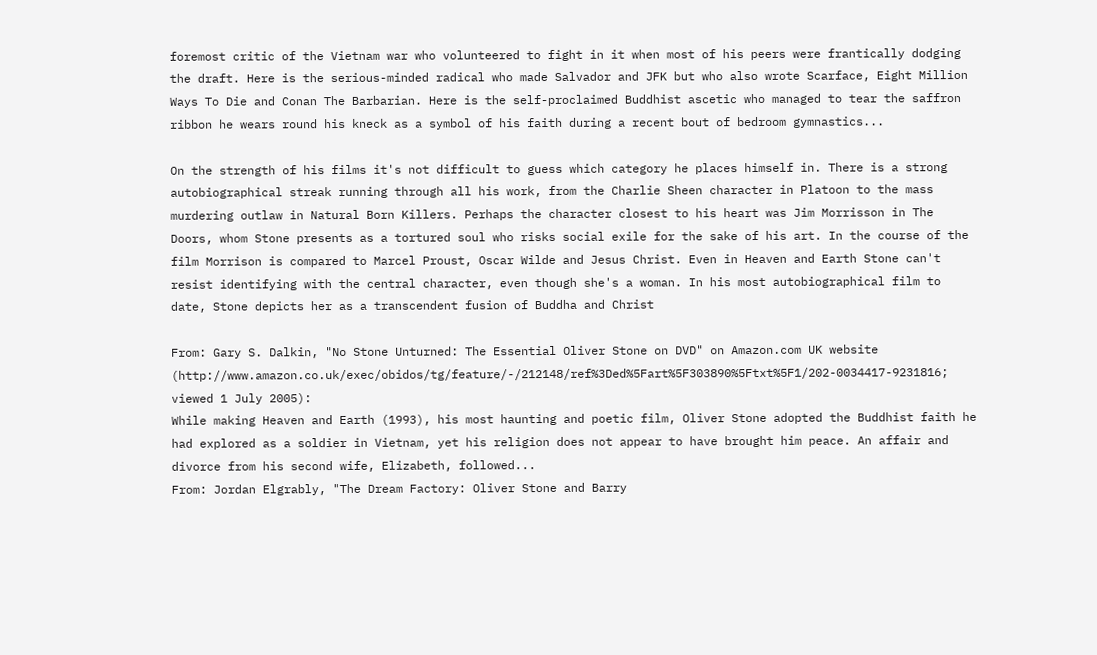foremost critic of the Vietnam war who volunteered to fight in it when most of his peers were frantically dodging the draft. Here is the serious-minded radical who made Salvador and JFK but who also wrote Scarface, Eight Million Ways To Die and Conan The Barbarian. Here is the self-proclaimed Buddhist ascetic who managed to tear the saffron ribbon he wears round his kneck as a symbol of his faith during a recent bout of bedroom gymnastics...

On the strength of his films it's not difficult to guess which category he places himself in. There is a strong autobiographical streak running through all his work, from the Charlie Sheen character in Platoon to the mass murdering outlaw in Natural Born Killers. Perhaps the character closest to his heart was Jim Morrisson in The Doors, whom Stone presents as a tortured soul who risks social exile for the sake of his art. In the course of the film Morrison is compared to Marcel Proust, Oscar Wilde and Jesus Christ. Even in Heaven and Earth Stone can't resist identifying with the central character, even though she's a woman. In his most autobiographical film to date, Stone depicts her as a transcendent fusion of Buddha and Christ

From: Gary S. Dalkin, "No Stone Unturned: The Essential Oliver Stone on DVD" on Amazon.com UK website (http://www.amazon.co.uk/exec/obidos/tg/feature/-/212148/ref%3Ded%5Fart%5F303890%5Ftxt%5F1/202-0034417-9231816; viewed 1 July 2005):
While making Heaven and Earth (1993), his most haunting and poetic film, Oliver Stone adopted the Buddhist faith he had explored as a soldier in Vietnam, yet his religion does not appear to have brought him peace. An affair and divorce from his second wife, Elizabeth, followed...
From: Jordan Elgrably, "The Dream Factory: Oliver Stone and Barry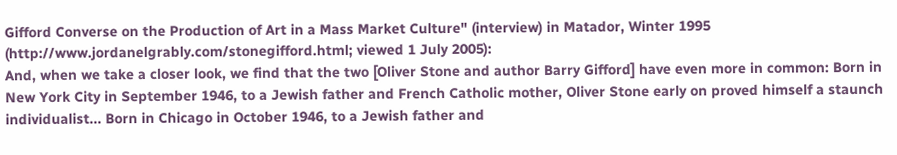Gifford Converse on the Production of Art in a Mass Market Culture" (interview) in Matador, Winter 1995 (http://www.jordanelgrably.com/stonegifford.html; viewed 1 July 2005):
And, when we take a closer look, we find that the two [Oliver Stone and author Barry Gifford] have even more in common: Born in New York City in September 1946, to a Jewish father and French Catholic mother, Oliver Stone early on proved himself a staunch individualist... Born in Chicago in October 1946, to a Jewish father and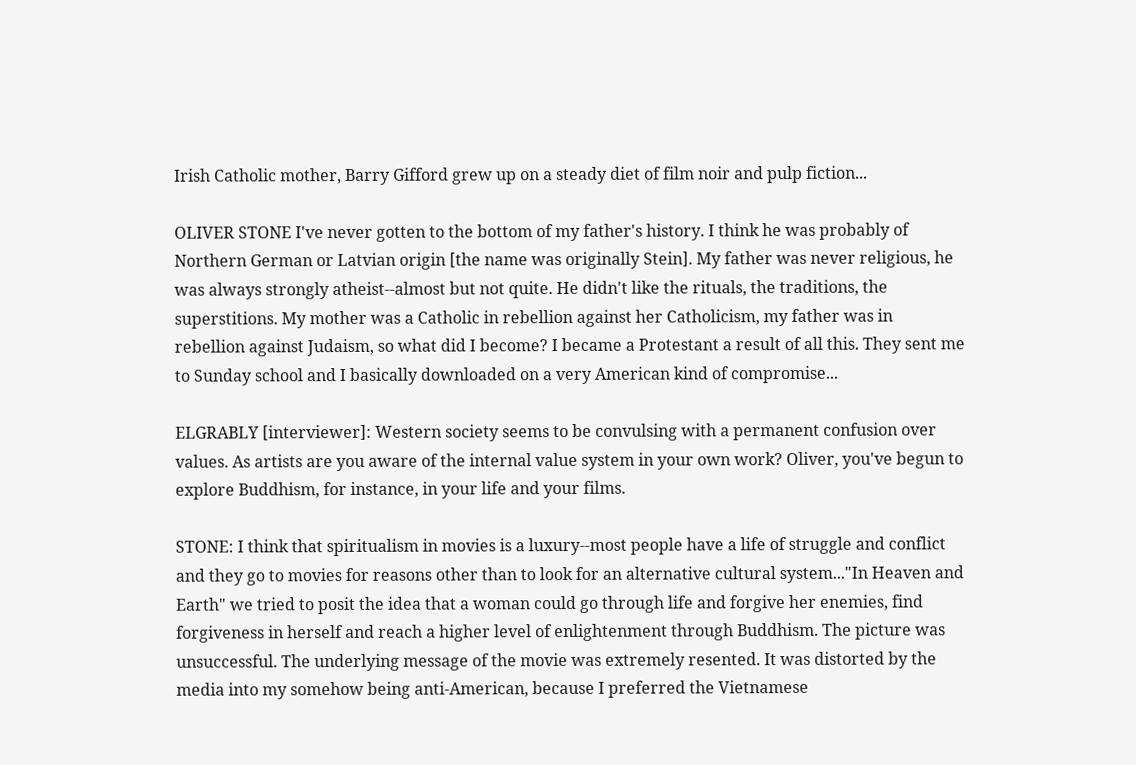Irish Catholic mother, Barry Gifford grew up on a steady diet of film noir and pulp fiction...

OLIVER STONE I've never gotten to the bottom of my father's history. I think he was probably of Northern German or Latvian origin [the name was originally Stein]. My father was never religious, he was always strongly atheist--almost but not quite. He didn't like the rituals, the traditions, the superstitions. My mother was a Catholic in rebellion against her Catholicism, my father was in rebellion against Judaism, so what did I become? I became a Protestant a result of all this. They sent me to Sunday school and I basically downloaded on a very American kind of compromise...

ELGRABLY [interviewer]: Western society seems to be convulsing with a permanent confusion over values. As artists are you aware of the internal value system in your own work? Oliver, you've begun to explore Buddhism, for instance, in your life and your films.

STONE: I think that spiritualism in movies is a luxury--most people have a life of struggle and conflict and they go to movies for reasons other than to look for an alternative cultural system..."In Heaven and Earth" we tried to posit the idea that a woman could go through life and forgive her enemies, find forgiveness in herself and reach a higher level of enlightenment through Buddhism. The picture was unsuccessful. The underlying message of the movie was extremely resented. It was distorted by the media into my somehow being anti-American, because I preferred the Vietnamese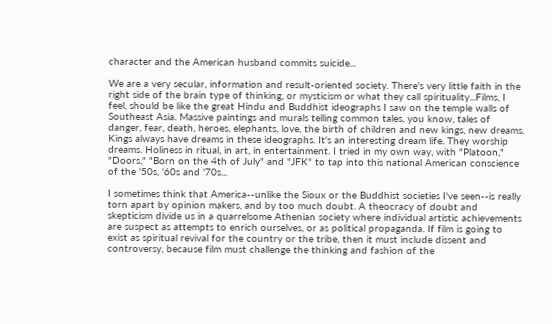character and the American husband commits suicide...

We are a very secular, information and result-oriented society. There's very little faith in the right side of the brain type of thinking, or mysticism or what they call spirituality...Films, I feel, should be like the great Hindu and Buddhist ideographs I saw on the temple walls of Southeast Asia. Massive paintings and murals telling common tales, you know, tales of danger, fear, death, heroes, elephants, love, the birth of children and new kings, new dreams. Kings always have dreams in these ideographs. It's an interesting dream life. They worship dreams. Holiness in ritual, in art, in entertainment. I tried in my own way, with "Platoon," "Doors," "Born on the 4th of July" and "JFK" to tap into this national American conscience of the '50s, '60s and '70s...

I sometimes think that America--unlike the Sioux or the Buddhist societies I've seen--is really torn apart by opinion makers, and by too much doubt. A theocracy of doubt and skepticism divide us in a quarrelsome Athenian society where individual artistic achievements are suspect as attempts to enrich ourselves, or as political propaganda. If film is going to exist as spiritual revival for the country or the tribe, then it must include dissent and controversy, because film must challenge the thinking and fashion of the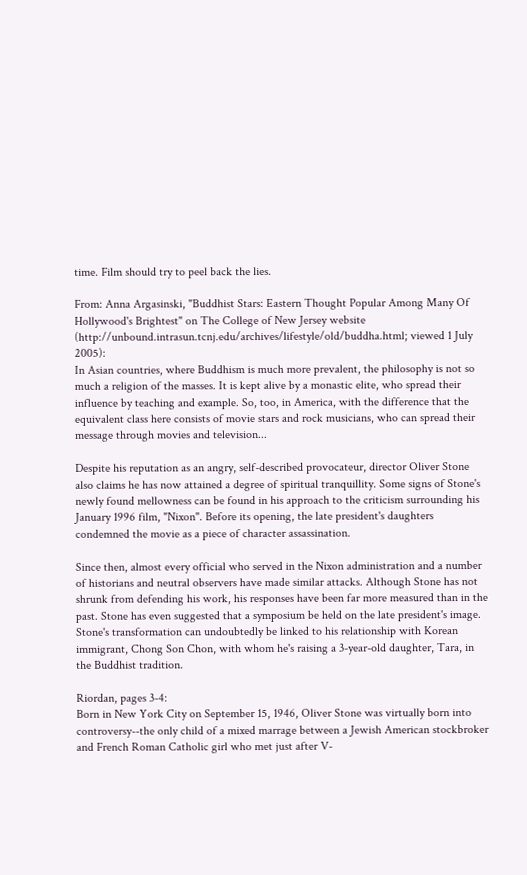time. Film should try to peel back the lies.

From: Anna Argasinski, "Buddhist Stars: Eastern Thought Popular Among Many Of Hollywood's Brightest" on The College of New Jersey website (http://unbound.intrasun.tcnj.edu/archives/lifestyle/old/buddha.html; viewed 1 July 2005):
In Asian countries, where Buddhism is much more prevalent, the philosophy is not so much a religion of the masses. It is kept alive by a monastic elite, who spread their influence by teaching and example. So, too, in America, with the difference that the equivalent class here consists of movie stars and rock musicians, who can spread their message through movies and television...

Despite his reputation as an angry, self-described provocateur, director Oliver Stone also claims he has now attained a degree of spiritual tranquillity. Some signs of Stone's newly found mellowness can be found in his approach to the criticism surrounding his January 1996 film, "Nixon". Before its opening, the late president's daughters condemned the movie as a piece of character assassination.

Since then, almost every official who served in the Nixon administration and a number of historians and neutral observers have made similar attacks. Although Stone has not shrunk from defending his work, his responses have been far more measured than in the past. Stone has even suggested that a symposium be held on the late president's image. Stone's transformation can undoubtedly be linked to his relationship with Korean immigrant, Chong Son Chon, with whom he's raising a 3-year-old daughter, Tara, in the Buddhist tradition.

Riordan, pages 3-4:
Born in New York City on September 15, 1946, Oliver Stone was virtually born into controversy--the only child of a mixed marrage between a Jewish American stockbroker and French Roman Catholic girl who met just after V-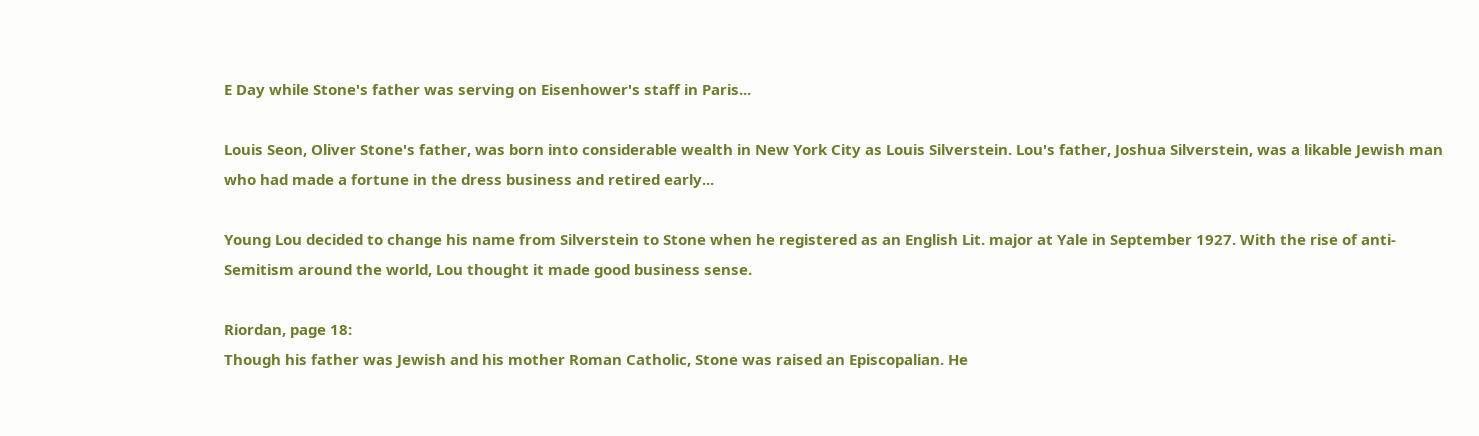E Day while Stone's father was serving on Eisenhower's staff in Paris...

Louis Seon, Oliver Stone's father, was born into considerable wealth in New York City as Louis Silverstein. Lou's father, Joshua Silverstein, was a likable Jewish man who had made a fortune in the dress business and retired early...

Young Lou decided to change his name from Silverstein to Stone when he registered as an English Lit. major at Yale in September 1927. With the rise of anti-Semitism around the world, Lou thought it made good business sense.

Riordan, page 18:
Though his father was Jewish and his mother Roman Catholic, Stone was raised an Episcopalian. He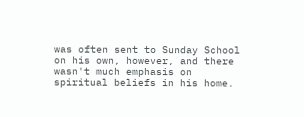was often sent to Sunday School on his own, however, and there wasn't much emphasis on spiritual beliefs in his home.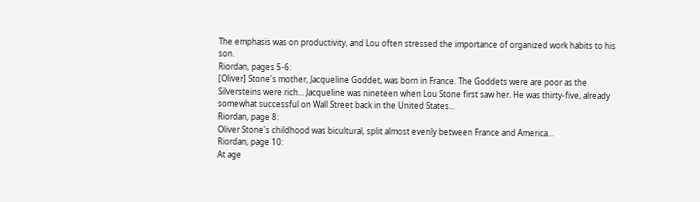The emphasis was on productivity, and Lou often stressed the importance of organized work habits to his son.
Riordan, pages 5-6:
[Oliver] Stone's mother, Jacqueline Goddet, was born in France. The Goddets were are poor as the Silversteins were rich... Jacqueline was nineteen when Lou Stone first saw her. He was thirty-five, already somewhat successful on Wall Street back in the United States...
Riordan, page 8:
Oliver Stone's childhood was bicultural, split almost evenly between France and America...
Riordan, page 10:
At age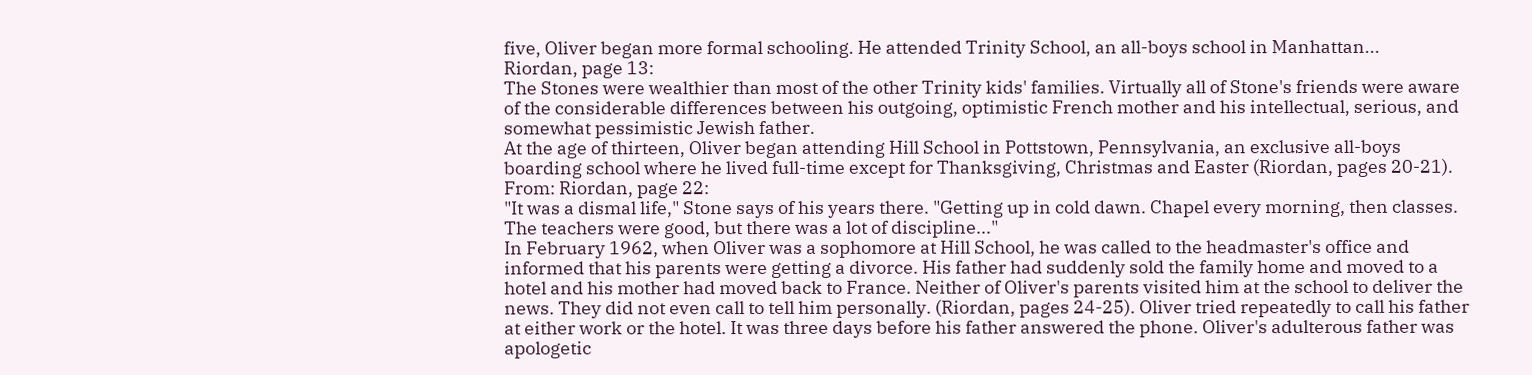five, Oliver began more formal schooling. He attended Trinity School, an all-boys school in Manhattan...
Riordan, page 13:
The Stones were wealthier than most of the other Trinity kids' families. Virtually all of Stone's friends were aware of the considerable differences between his outgoing, optimistic French mother and his intellectual, serious, and somewhat pessimistic Jewish father.
At the age of thirteen, Oliver began attending Hill School in Pottstown, Pennsylvania, an exclusive all-boys boarding school where he lived full-time except for Thanksgiving, Christmas and Easter (Riordan, pages 20-21). From: Riordan, page 22:
"It was a dismal life," Stone says of his years there. "Getting up in cold dawn. Chapel every morning, then classes. The teachers were good, but there was a lot of discipline..."
In February 1962, when Oliver was a sophomore at Hill School, he was called to the headmaster's office and informed that his parents were getting a divorce. His father had suddenly sold the family home and moved to a hotel and his mother had moved back to France. Neither of Oliver's parents visited him at the school to deliver the news. They did not even call to tell him personally. (Riordan, pages 24-25). Oliver tried repeatedly to call his father at either work or the hotel. It was three days before his father answered the phone. Oliver's adulterous father was apologetic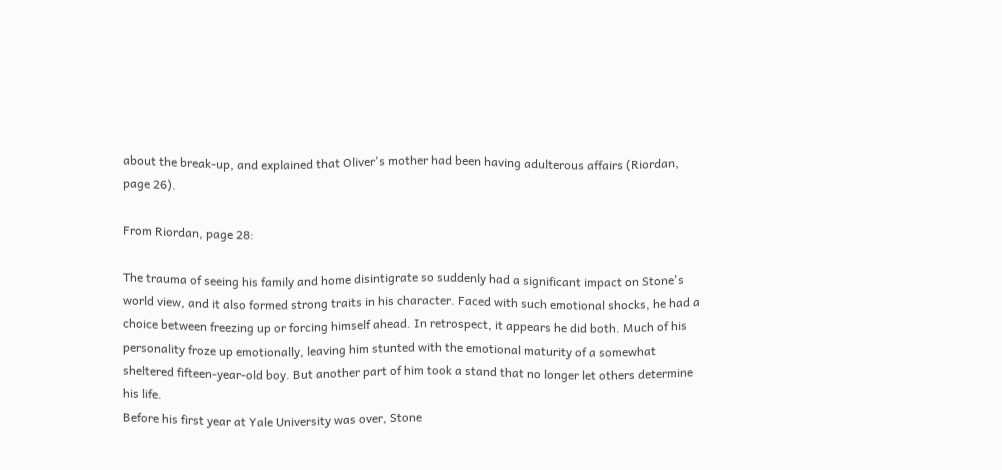about the break-up, and explained that Oliver's mother had been having adulterous affairs (Riordan, page 26).

From Riordan, page 28:

The trauma of seeing his family and home disintigrate so suddenly had a significant impact on Stone's world view, and it also formed strong traits in his character. Faced with such emotional shocks, he had a choice between freezing up or forcing himself ahead. In retrospect, it appears he did both. Much of his personality froze up emotionally, leaving him stunted with the emotional maturity of a somewhat sheltered fifteen-year-old boy. But another part of him took a stand that no longer let others determine his life.
Before his first year at Yale University was over, Stone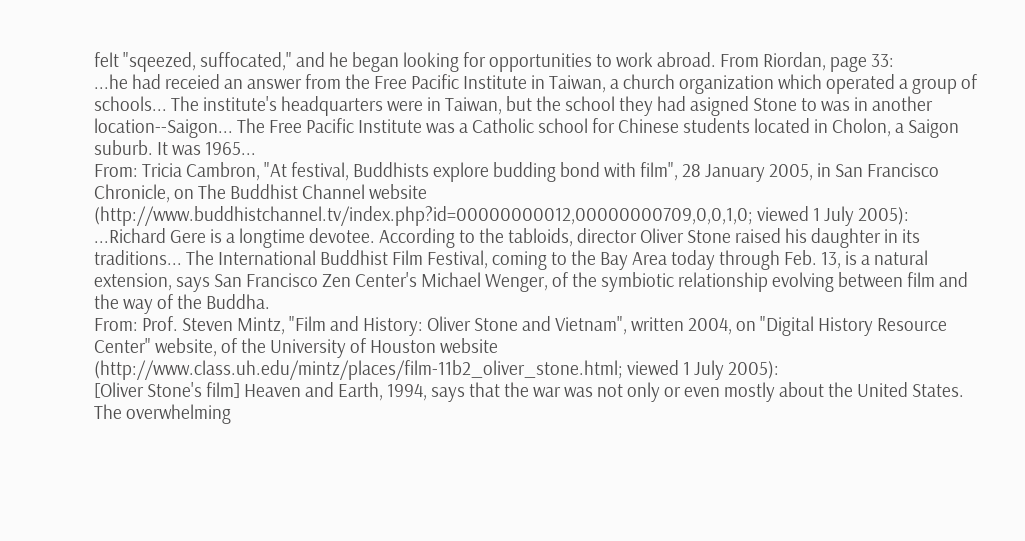felt "sqeezed, suffocated," and he began looking for opportunities to work abroad. From Riordan, page 33:
...he had receied an answer from the Free Pacific Institute in Taiwan, a church organization which operated a group of schools... The institute's headquarters were in Taiwan, but the school they had asigned Stone to was in another location--Saigon... The Free Pacific Institute was a Catholic school for Chinese students located in Cholon, a Saigon suburb. It was 1965...
From: Tricia Cambron, "At festival, Buddhists explore budding bond with film", 28 January 2005, in San Francisco Chronicle, on The Buddhist Channel website (http://www.buddhistchannel.tv/index.php?id=00000000012,00000000709,0,0,1,0; viewed 1 July 2005):
...Richard Gere is a longtime devotee. According to the tabloids, director Oliver Stone raised his daughter in its traditions... The International Buddhist Film Festival, coming to the Bay Area today through Feb. 13, is a natural extension, says San Francisco Zen Center's Michael Wenger, of the symbiotic relationship evolving between film and the way of the Buddha.
From: Prof. Steven Mintz, "Film and History: Oliver Stone and Vietnam", written 2004, on "Digital History Resource Center" website, of the University of Houston website (http://www.class.uh.edu/mintz/places/film-11b2_oliver_stone.html; viewed 1 July 2005):
[Oliver Stone's film] Heaven and Earth, 1994, says that the war was not only or even mostly about the United States. The overwhelming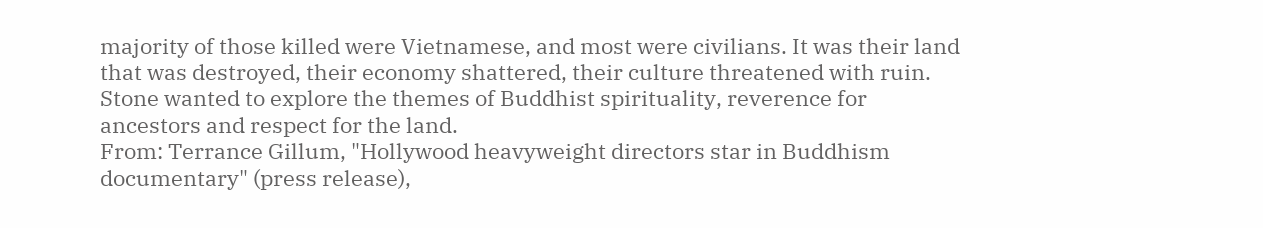majority of those killed were Vietnamese, and most were civilians. It was their land that was destroyed, their economy shattered, their culture threatened with ruin. Stone wanted to explore the themes of Buddhist spirituality, reverence for ancestors and respect for the land.
From: Terrance Gillum, "Hollywood heavyweight directors star in Buddhism documentary" (press release),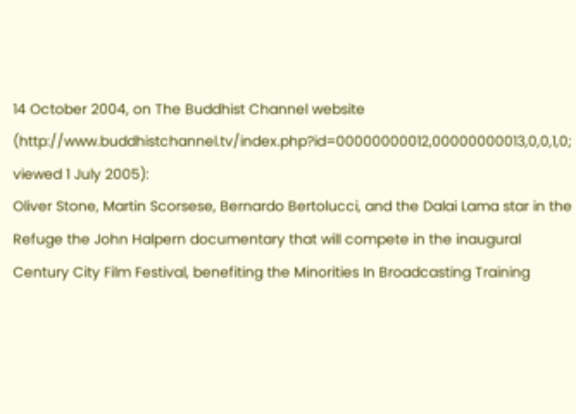14 October 2004, on The Buddhist Channel website (http://www.buddhistchannel.tv/index.php?id=00000000012,00000000013,0,0,1,0; viewed 1 July 2005):
Oliver Stone, Martin Scorsese, Bernardo Bertolucci, and the Dalai Lama star in the Refuge the John Halpern documentary that will compete in the inaugural Century City Film Festival, benefiting the Minorities In Broadcasting Training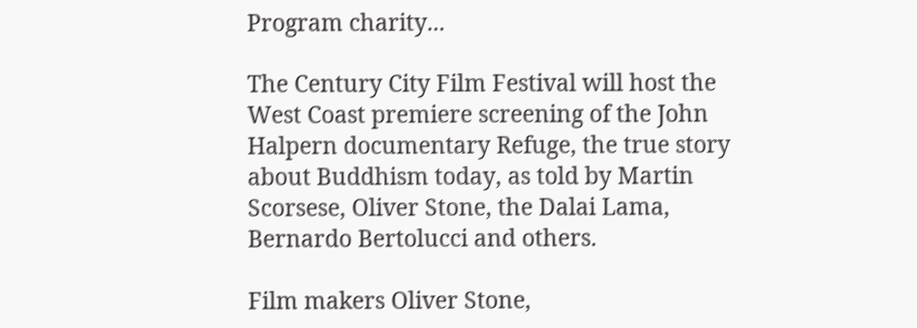Program charity...

The Century City Film Festival will host the West Coast premiere screening of the John Halpern documentary Refuge, the true story about Buddhism today, as told by Martin Scorsese, Oliver Stone, the Dalai Lama, Bernardo Bertolucci and others.

Film makers Oliver Stone,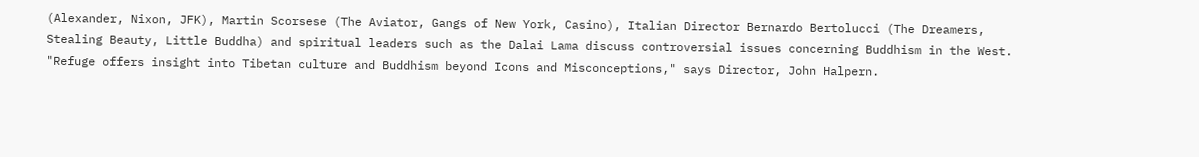(Alexander, Nixon, JFK), Martin Scorsese (The Aviator, Gangs of New York, Casino), Italian Director Bernardo Bertolucci (The Dreamers, Stealing Beauty, Little Buddha) and spiritual leaders such as the Dalai Lama discuss controversial issues concerning Buddhism in the West. "Refuge offers insight into Tibetan culture and Buddhism beyond Icons and Misconceptions," says Director, John Halpern.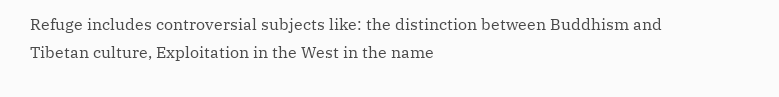Refuge includes controversial subjects like: the distinction between Buddhism and Tibetan culture, Exploitation in the West in the name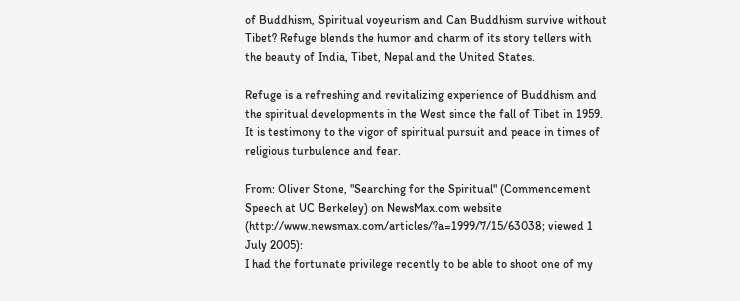of Buddhism, Spiritual voyeurism and Can Buddhism survive without Tibet? Refuge blends the humor and charm of its story tellers with the beauty of India, Tibet, Nepal and the United States.

Refuge is a refreshing and revitalizing experience of Buddhism and the spiritual developments in the West since the fall of Tibet in 1959. It is testimony to the vigor of spiritual pursuit and peace in times of religious turbulence and fear.

From: Oliver Stone, "Searching for the Spiritual" (Commencement Speech at UC Berkeley) on NewsMax.com website (http://www.newsmax.com/articles/?a=1999/7/15/63038; viewed 1 July 2005):
I had the fortunate privilege recently to be able to shoot one of my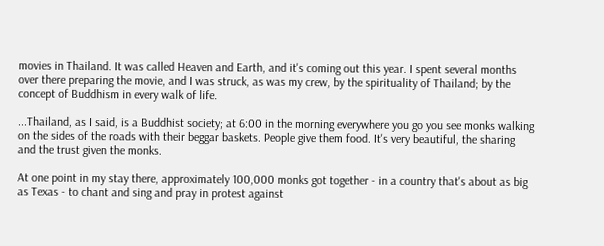movies in Thailand. It was called Heaven and Earth, and it's coming out this year. I spent several months over there preparing the movie, and I was struck, as was my crew, by the spirituality of Thailand; by the concept of Buddhism in every walk of life.

...Thailand, as I said, is a Buddhist society; at 6:00 in the morning everywhere you go you see monks walking on the sides of the roads with their beggar baskets. People give them food. It's very beautiful, the sharing and the trust given the monks.

At one point in my stay there, approximately 100,000 monks got together - in a country that's about as big as Texas - to chant and sing and pray in protest against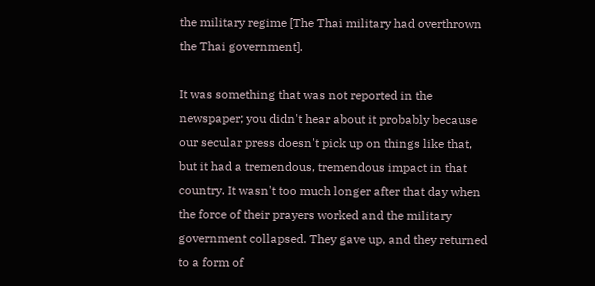the military regime [The Thai military had overthrown the Thai government].

It was something that was not reported in the newspaper; you didn't hear about it probably because our secular press doesn't pick up on things like that, but it had a tremendous, tremendous impact in that country. It wasn't too much longer after that day when the force of their prayers worked and the military government collapsed. They gave up, and they returned to a form of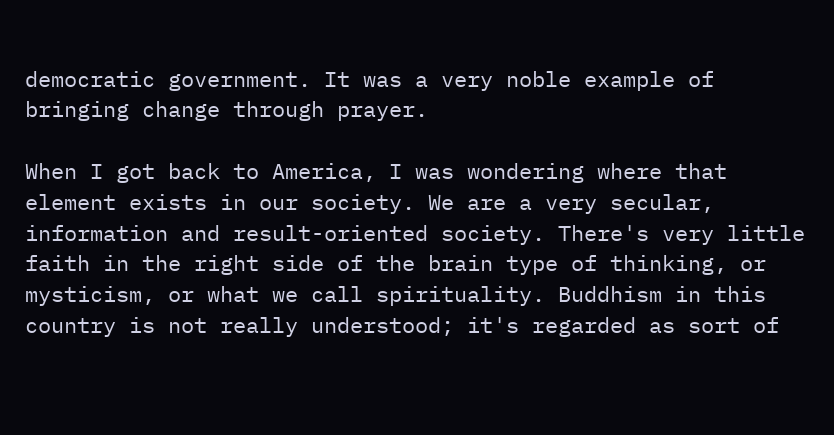democratic government. It was a very noble example of bringing change through prayer.

When I got back to America, I was wondering where that element exists in our society. We are a very secular, information and result-oriented society. There's very little faith in the right side of the brain type of thinking, or mysticism, or what we call spirituality. Buddhism in this country is not really understood; it's regarded as sort of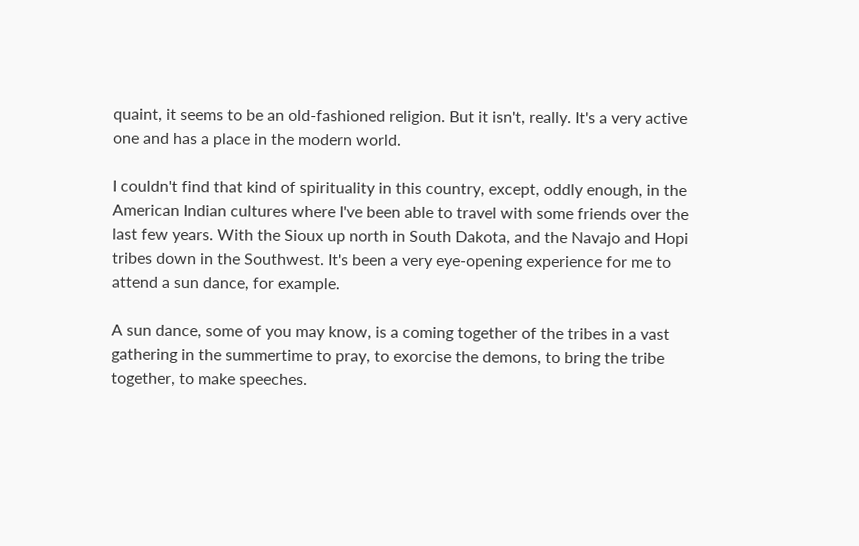quaint, it seems to be an old-fashioned religion. But it isn't, really. It's a very active one and has a place in the modern world.

I couldn't find that kind of spirituality in this country, except, oddly enough, in the American Indian cultures where I've been able to travel with some friends over the last few years. With the Sioux up north in South Dakota, and the Navajo and Hopi tribes down in the Southwest. It's been a very eye-opening experience for me to attend a sun dance, for example.

A sun dance, some of you may know, is a coming together of the tribes in a vast gathering in the summertime to pray, to exorcise the demons, to bring the tribe together, to make speeches.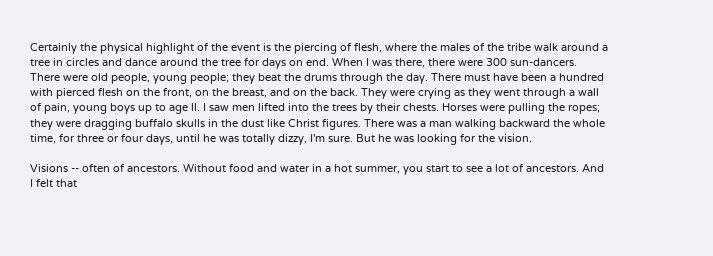Certainly the physical highlight of the event is the piercing of flesh, where the males of the tribe walk around a tree in circles and dance around the tree for days on end. When I was there, there were 300 sun-dancers. There were old people, young people; they beat the drums through the day. There must have been a hundred with pierced flesh on the front, on the breast, and on the back. They were crying as they went through a wall of pain, young boys up to age ll. I saw men lifted into the trees by their chests. Horses were pulling the ropes; they were dragging buffalo skulls in the dust like Christ figures. There was a man walking backward the whole time, for three or four days, until he was totally dizzy, I'm sure. But he was looking for the vision.

Visions -- often of ancestors. Without food and water in a hot summer, you start to see a lot of ancestors. And I felt that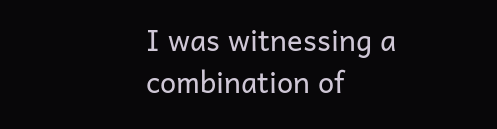I was witnessing a combination of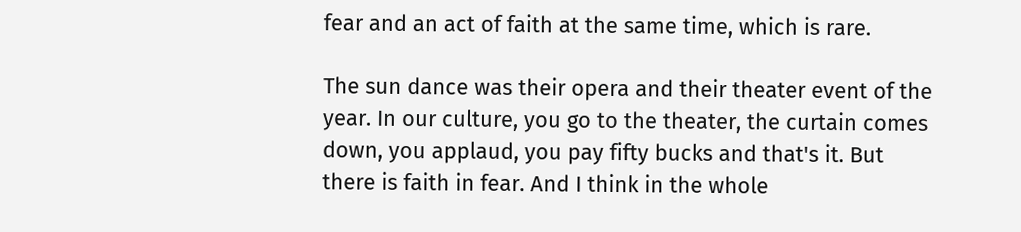fear and an act of faith at the same time, which is rare.

The sun dance was their opera and their theater event of the year. In our culture, you go to the theater, the curtain comes down, you applaud, you pay fifty bucks and that's it. But there is faith in fear. And I think in the whole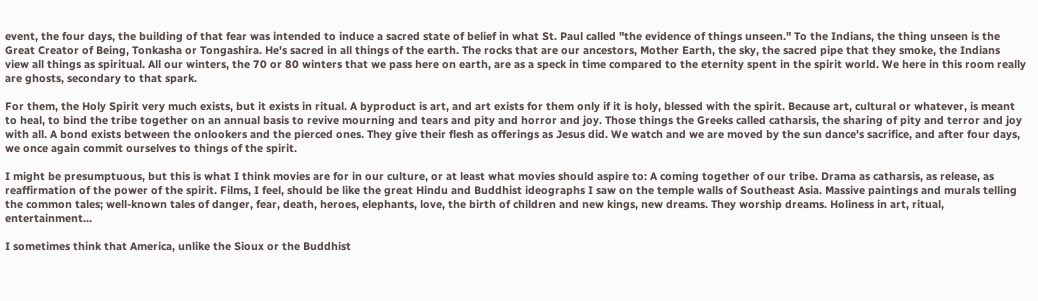event, the four days, the building of that fear was intended to induce a sacred state of belief in what St. Paul called "the evidence of things unseen." To the Indians, the thing unseen is the Great Creator of Being, Tonkasha or Tongashira. He's sacred in all things of the earth. The rocks that are our ancestors, Mother Earth, the sky, the sacred pipe that they smoke, the Indians view all things as spiritual. All our winters, the 70 or 80 winters that we pass here on earth, are as a speck in time compared to the eternity spent in the spirit world. We here in this room really are ghosts, secondary to that spark.

For them, the Holy Spirit very much exists, but it exists in ritual. A byproduct is art, and art exists for them only if it is holy, blessed with the spirit. Because art, cultural or whatever, is meant to heal, to bind the tribe together on an annual basis to revive mourning and tears and pity and horror and joy. Those things the Greeks called catharsis, the sharing of pity and terror and joy with all. A bond exists between the onlookers and the pierced ones. They give their flesh as offerings as Jesus did. We watch and we are moved by the sun dance's sacrifice, and after four days, we once again commit ourselves to things of the spirit.

I might be presumptuous, but this is what I think movies are for in our culture, or at least what movies should aspire to: A coming together of our tribe. Drama as catharsis, as release, as reaffirmation of the power of the spirit. Films, I feel, should be like the great Hindu and Buddhist ideographs I saw on the temple walls of Southeast Asia. Massive paintings and murals telling the common tales; well-known tales of danger, fear, death, heroes, elephants, love, the birth of children and new kings, new dreams. They worship dreams. Holiness in art, ritual, entertainment...

I sometimes think that America, unlike the Sioux or the Buddhist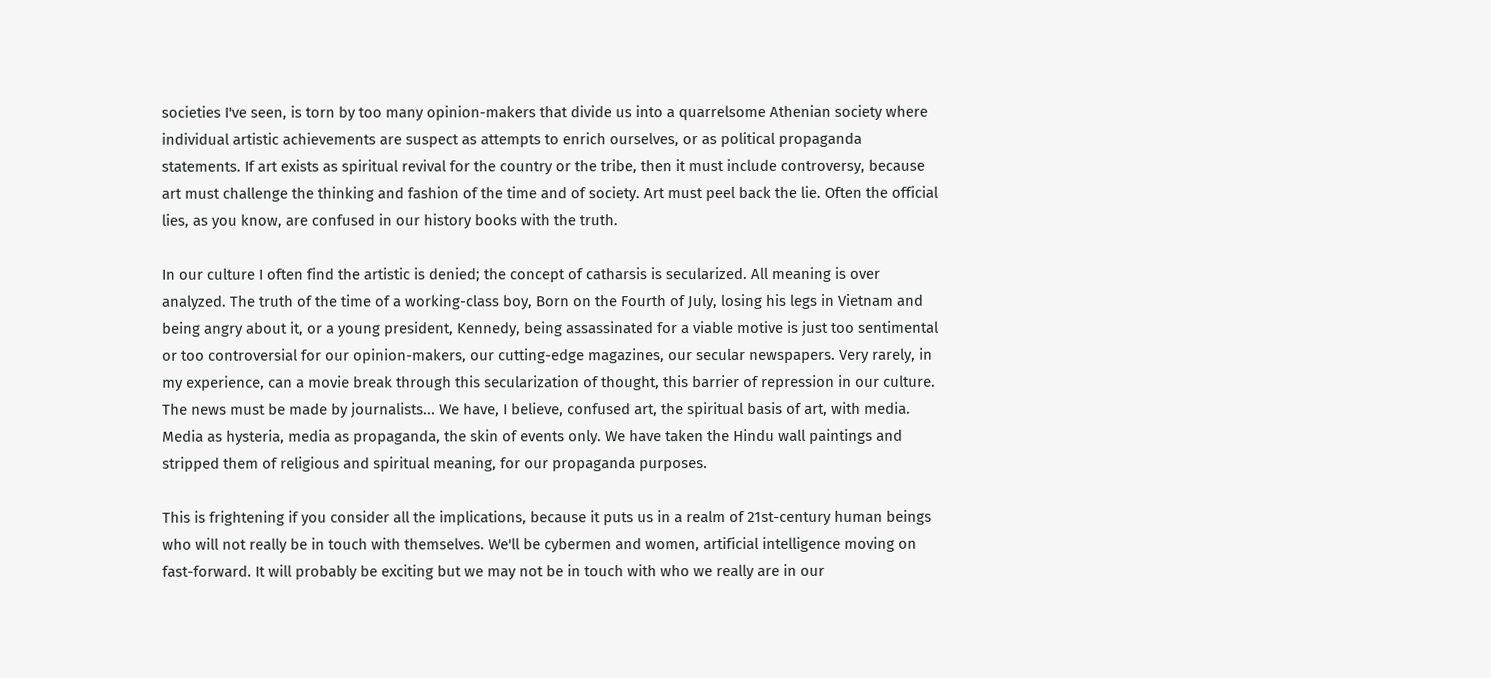societies I've seen, is torn by too many opinion-makers that divide us into a quarrelsome Athenian society where individual artistic achievements are suspect as attempts to enrich ourselves, or as political propaganda statements. If art exists as spiritual revival for the country or the tribe, then it must include controversy, because art must challenge the thinking and fashion of the time and of society. Art must peel back the lie. Often the official lies, as you know, are confused in our history books with the truth.

In our culture I often find the artistic is denied; the concept of catharsis is secularized. All meaning is over analyzed. The truth of the time of a working-class boy, Born on the Fourth of July, losing his legs in Vietnam and being angry about it, or a young president, Kennedy, being assassinated for a viable motive is just too sentimental or too controversial for our opinion-makers, our cutting-edge magazines, our secular newspapers. Very rarely, in my experience, can a movie break through this secularization of thought, this barrier of repression in our culture. The news must be made by journalists... We have, I believe, confused art, the spiritual basis of art, with media. Media as hysteria, media as propaganda, the skin of events only. We have taken the Hindu wall paintings and stripped them of religious and spiritual meaning, for our propaganda purposes.

This is frightening if you consider all the implications, because it puts us in a realm of 21st-century human beings who will not really be in touch with themselves. We'll be cybermen and women, artificial intelligence moving on fast-forward. It will probably be exciting but we may not be in touch with who we really are in our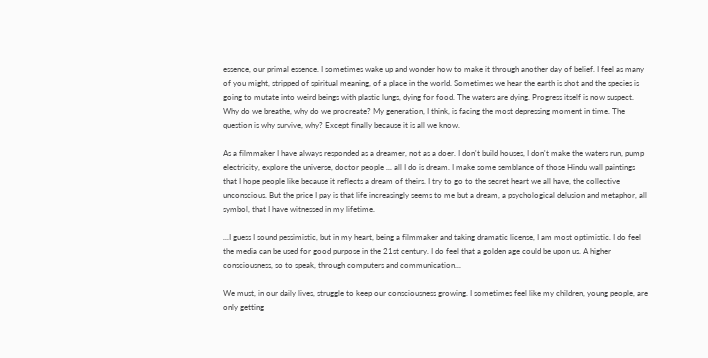essence, our primal essence. I sometimes wake up and wonder how to make it through another day of belief. I feel as many of you might, stripped of spiritual meaning, of a place in the world. Sometimes we hear the earth is shot and the species is going to mutate into weird beings with plastic lungs, dying for food. The waters are dying. Progress itself is now suspect. Why do we breathe, why do we procreate? My generation, I think, is facing the most depressing moment in time. The question is why survive, why? Except finally because it is all we know.

As a filmmaker I have always responded as a dreamer, not as a doer. I don't build houses, I don't make the waters run, pump electricity, explore the universe, doctor people ... all I do is dream. I make some semblance of those Hindu wall paintings that I hope people like because it reflects a dream of theirs. I try to go to the secret heart we all have, the collective unconscious. But the price I pay is that life increasingly seems to me but a dream, a psychological delusion and metaphor, all symbol, that I have witnessed in my lifetime.

...I guess I sound pessimistic, but in my heart, being a filmmaker and taking dramatic license, I am most optimistic. I do feel the media can be used for good purpose in the 21st century. I do feel that a golden age could be upon us. A higher consciousness, so to speak, through computers and communication...

We must, in our daily lives, struggle to keep our consciousness growing. I sometimes feel like my children, young people, are only getting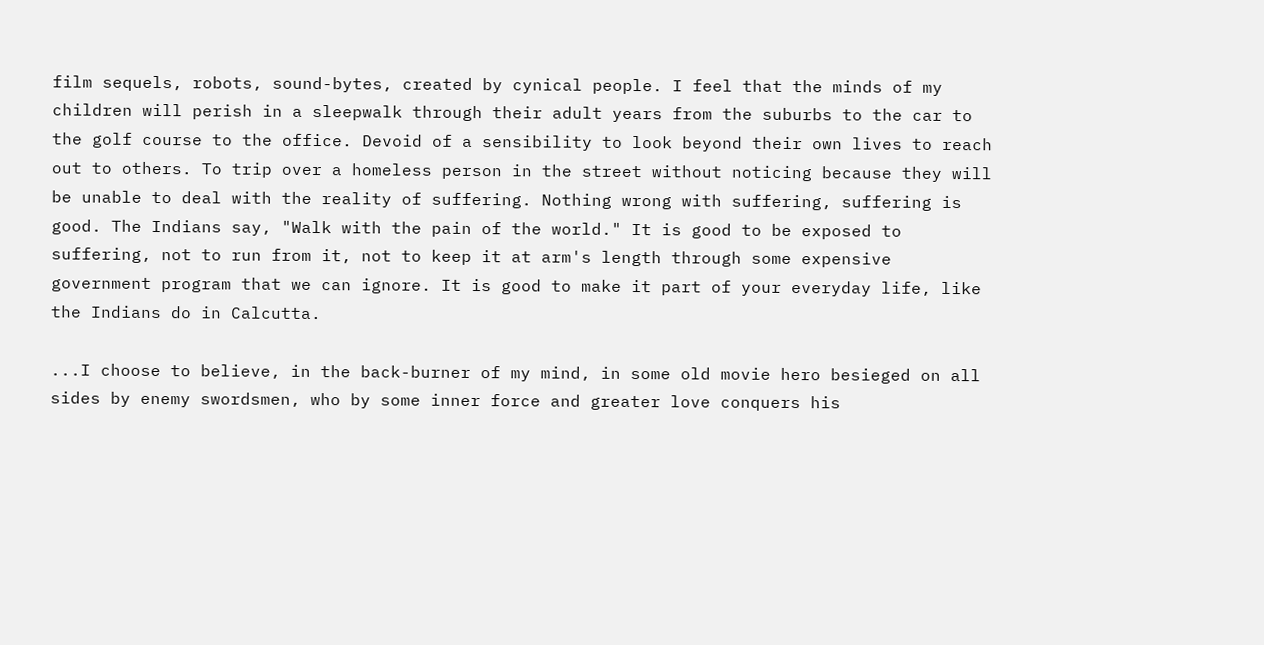film sequels, robots, sound-bytes, created by cynical people. I feel that the minds of my children will perish in a sleepwalk through their adult years from the suburbs to the car to the golf course to the office. Devoid of a sensibility to look beyond their own lives to reach out to others. To trip over a homeless person in the street without noticing because they will be unable to deal with the reality of suffering. Nothing wrong with suffering, suffering is good. The Indians say, "Walk with the pain of the world." It is good to be exposed to suffering, not to run from it, not to keep it at arm's length through some expensive government program that we can ignore. It is good to make it part of your everyday life, like the Indians do in Calcutta.

...I choose to believe, in the back-burner of my mind, in some old movie hero besieged on all sides by enemy swordsmen, who by some inner force and greater love conquers his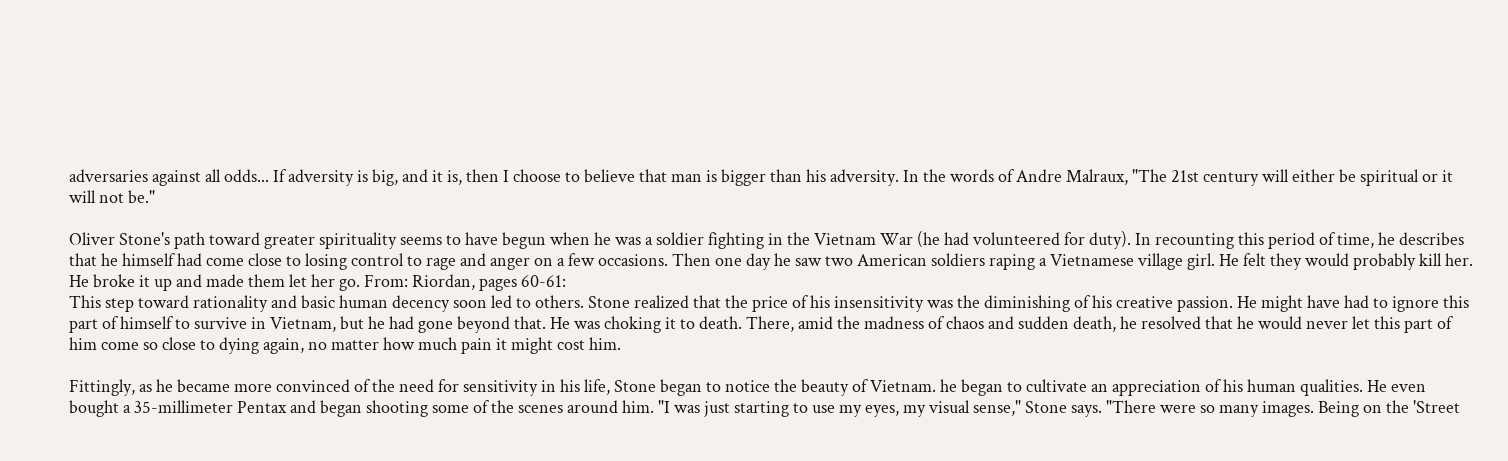adversaries against all odds... If adversity is big, and it is, then I choose to believe that man is bigger than his adversity. In the words of Andre Malraux, "The 21st century will either be spiritual or it will not be."

Oliver Stone's path toward greater spirituality seems to have begun when he was a soldier fighting in the Vietnam War (he had volunteered for duty). In recounting this period of time, he describes that he himself had come close to losing control to rage and anger on a few occasions. Then one day he saw two American soldiers raping a Vietnamese village girl. He felt they would probably kill her. He broke it up and made them let her go. From: Riordan, pages 60-61:
This step toward rationality and basic human decency soon led to others. Stone realized that the price of his insensitivity was the diminishing of his creative passion. He might have had to ignore this part of himself to survive in Vietnam, but he had gone beyond that. He was choking it to death. There, amid the madness of chaos and sudden death, he resolved that he would never let this part of him come so close to dying again, no matter how much pain it might cost him.

Fittingly, as he became more convinced of the need for sensitivity in his life, Stone began to notice the beauty of Vietnam. he began to cultivate an appreciation of his human qualities. He even bought a 35-millimeter Pentax and began shooting some of the scenes around him. "I was just starting to use my eyes, my visual sense," Stone says. "There were so many images. Being on the 'Street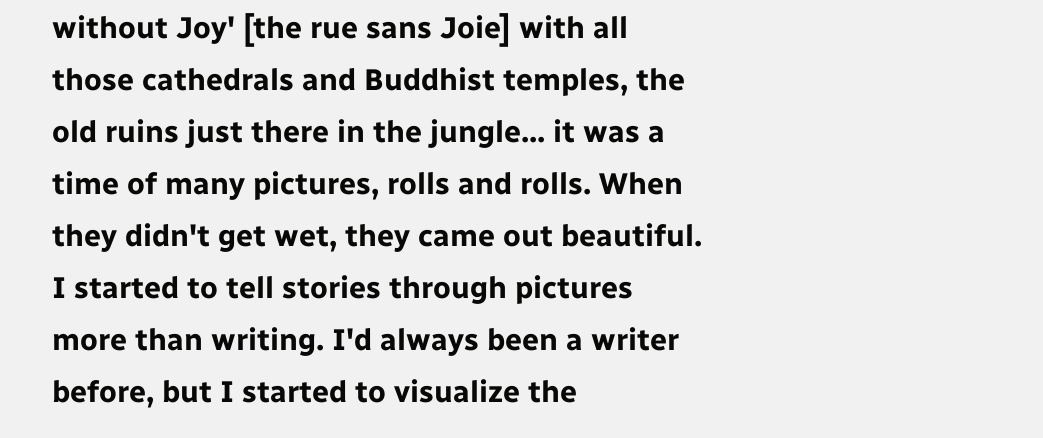without Joy' [the rue sans Joie] with all those cathedrals and Buddhist temples, the old ruins just there in the jungle... it was a time of many pictures, rolls and rolls. When they didn't get wet, they came out beautiful. I started to tell stories through pictures more than writing. I'd always been a writer before, but I started to visualize the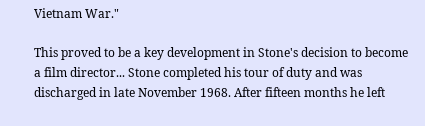Vietnam War."

This proved to be a key development in Stone's decision to become a film director... Stone completed his tour of duty and was discharged in late November 1968. After fifteen months he left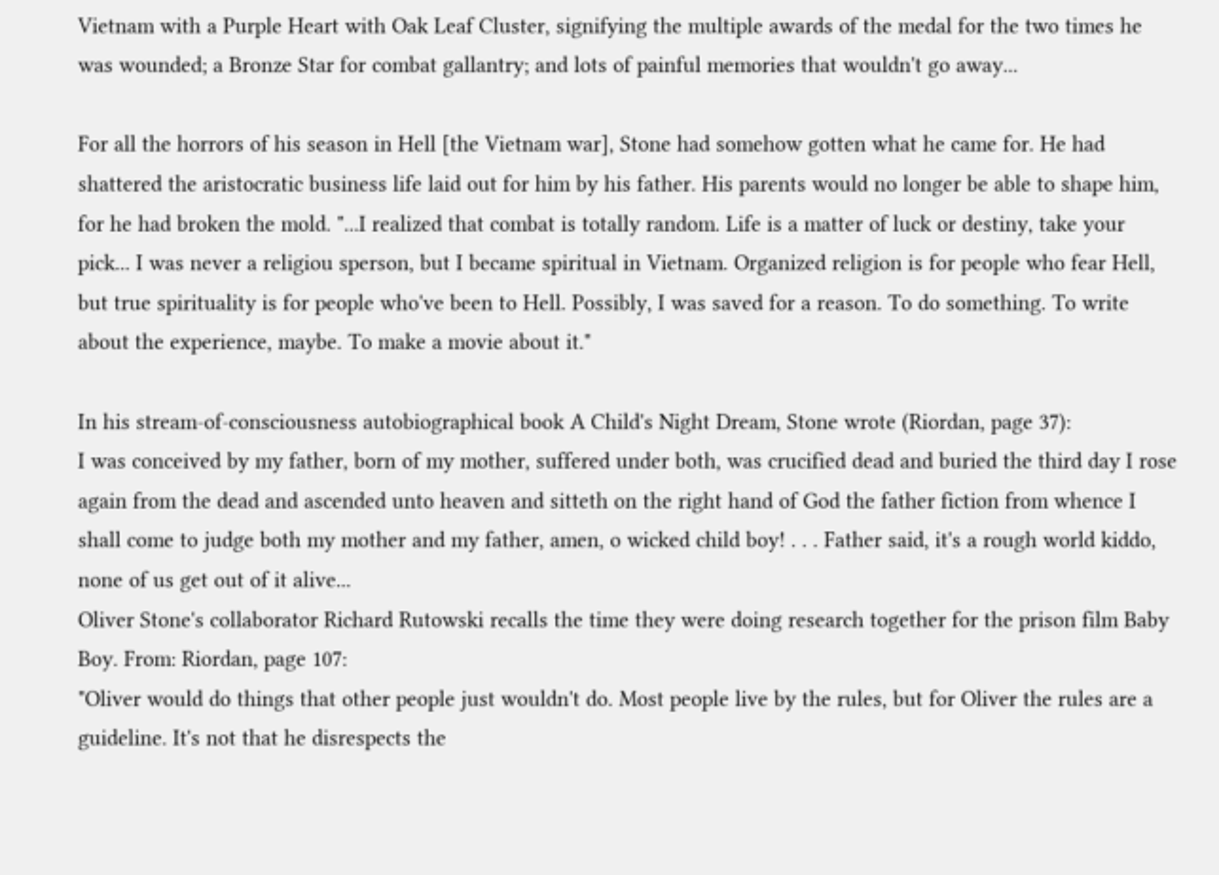Vietnam with a Purple Heart with Oak Leaf Cluster, signifying the multiple awards of the medal for the two times he was wounded; a Bronze Star for combat gallantry; and lots of painful memories that wouldn't go away...

For all the horrors of his season in Hell [the Vietnam war], Stone had somehow gotten what he came for. He had shattered the aristocratic business life laid out for him by his father. His parents would no longer be able to shape him, for he had broken the mold. "...I realized that combat is totally random. Life is a matter of luck or destiny, take your pick... I was never a religiou sperson, but I became spiritual in Vietnam. Organized religion is for people who fear Hell, but true spirituality is for people who've been to Hell. Possibly, I was saved for a reason. To do something. To write about the experience, maybe. To make a movie about it."

In his stream-of-consciousness autobiographical book A Child's Night Dream, Stone wrote (Riordan, page 37):
I was conceived by my father, born of my mother, suffered under both, was crucified dead and buried the third day I rose again from the dead and ascended unto heaven and sitteth on the right hand of God the father fiction from whence I shall come to judge both my mother and my father, amen, o wicked child boy! . . . Father said, it's a rough world kiddo, none of us get out of it alive...
Oliver Stone's collaborator Richard Rutowski recalls the time they were doing research together for the prison film Baby Boy. From: Riordan, page 107:
"Oliver would do things that other people just wouldn't do. Most people live by the rules, but for Oliver the rules are a guideline. It's not that he disrespects the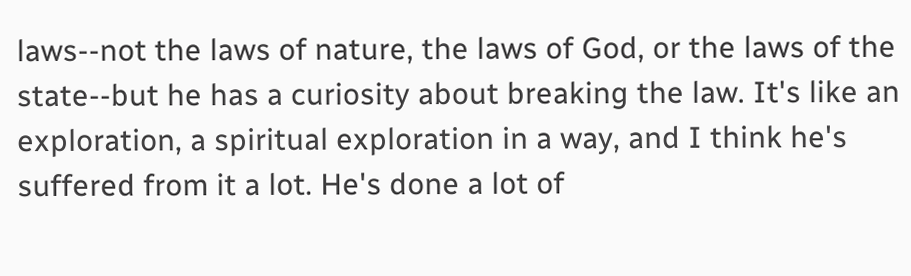laws--not the laws of nature, the laws of God, or the laws of the state--but he has a curiosity about breaking the law. It's like an exploration, a spiritual exploration in a way, and I think he's suffered from it a lot. He's done a lot of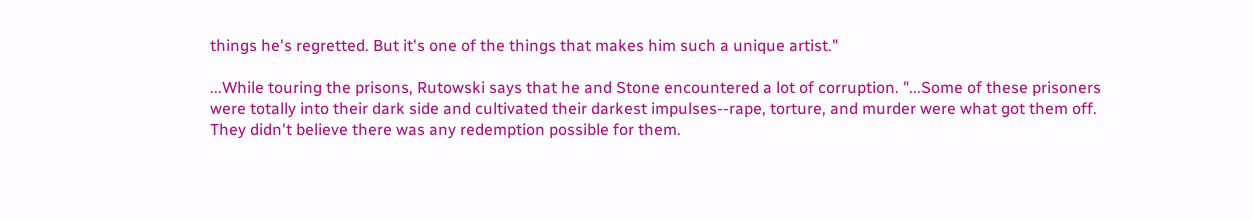things he's regretted. But it's one of the things that makes him such a unique artist."

...While touring the prisons, Rutowski says that he and Stone encountered a lot of corruption. "...Some of these prisoners were totally into their dark side and cultivated their darkest impulses--rape, torture, and murder were what got them off. They didn't believe there was any redemption possible for them.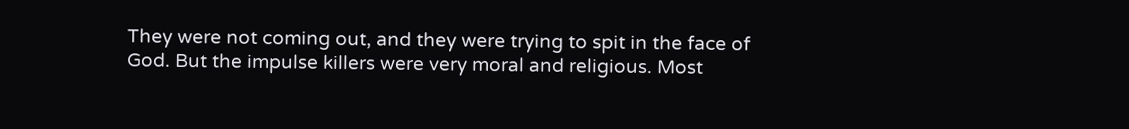They were not coming out, and they were trying to spit in the face of God. But the impulse killers were very moral and religious. Most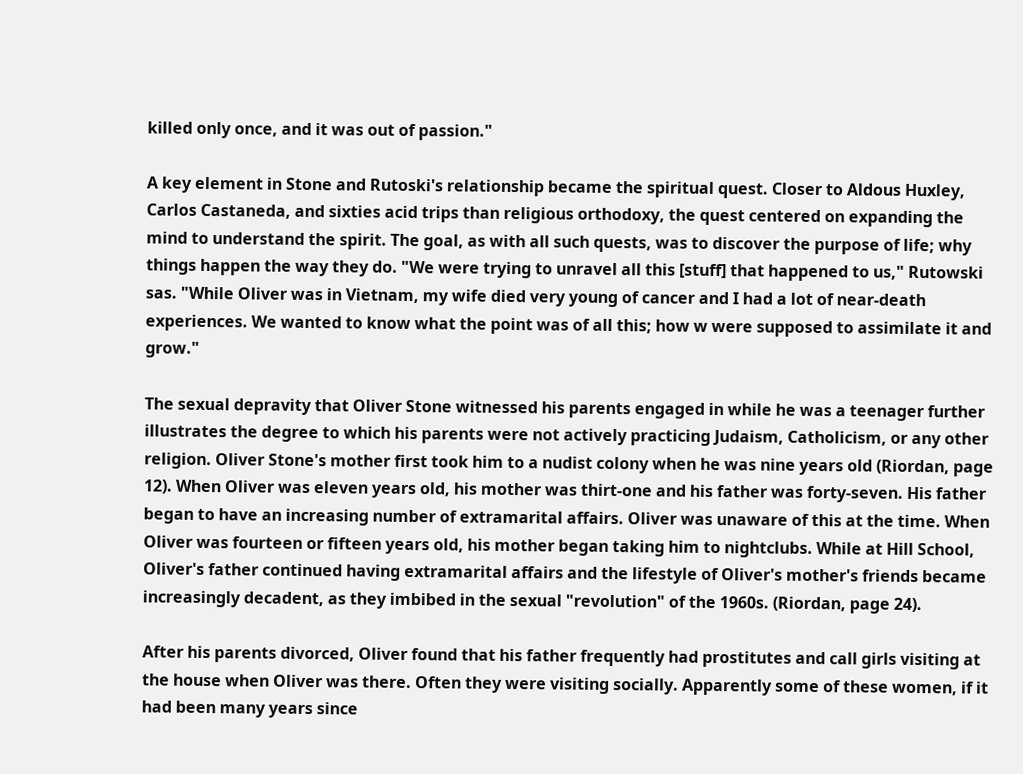killed only once, and it was out of passion."

A key element in Stone and Rutoski's relationship became the spiritual quest. Closer to Aldous Huxley, Carlos Castaneda, and sixties acid trips than religious orthodoxy, the quest centered on expanding the mind to understand the spirit. The goal, as with all such quests, was to discover the purpose of life; why things happen the way they do. "We were trying to unravel all this [stuff] that happened to us," Rutowski sas. "While Oliver was in Vietnam, my wife died very young of cancer and I had a lot of near-death experiences. We wanted to know what the point was of all this; how w were supposed to assimilate it and grow."

The sexual depravity that Oliver Stone witnessed his parents engaged in while he was a teenager further illustrates the degree to which his parents were not actively practicing Judaism, Catholicism, or any other religion. Oliver Stone's mother first took him to a nudist colony when he was nine years old (Riordan, page 12). When Oliver was eleven years old, his mother was thirt-one and his father was forty-seven. His father began to have an increasing number of extramarital affairs. Oliver was unaware of this at the time. When Oliver was fourteen or fifteen years old, his mother began taking him to nightclubs. While at Hill School, Oliver's father continued having extramarital affairs and the lifestyle of Oliver's mother's friends became increasingly decadent, as they imbibed in the sexual "revolution" of the 1960s. (Riordan, page 24).

After his parents divorced, Oliver found that his father frequently had prostitutes and call girls visiting at the house when Oliver was there. Often they were visiting socially. Apparently some of these women, if it had been many years since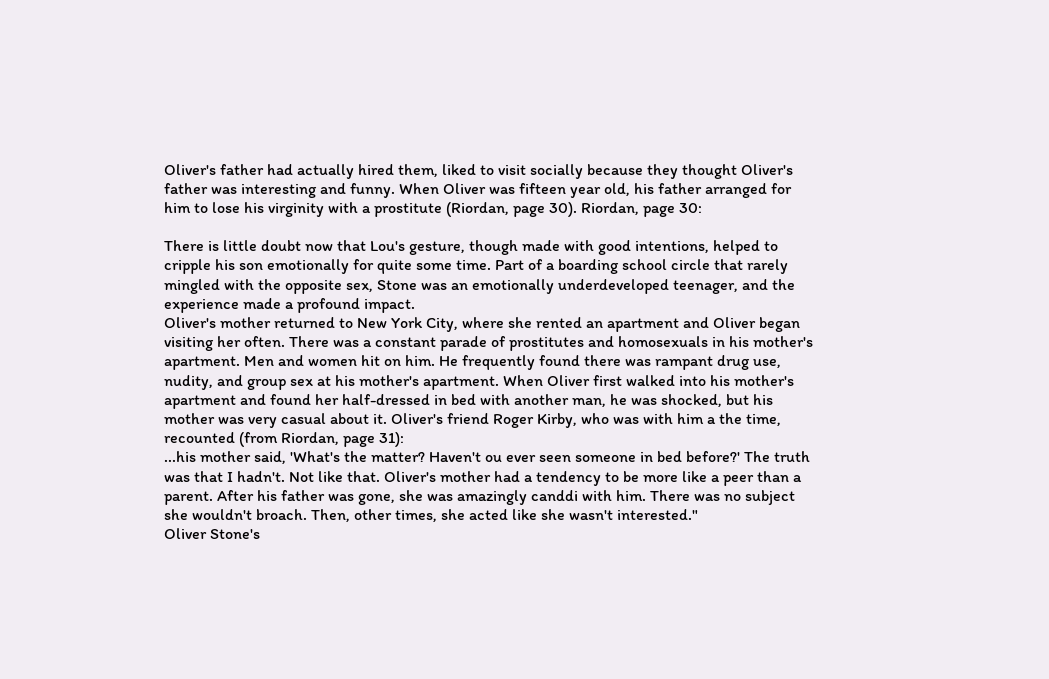Oliver's father had actually hired them, liked to visit socially because they thought Oliver's father was interesting and funny. When Oliver was fifteen year old, his father arranged for him to lose his virginity with a prostitute (Riordan, page 30). Riordan, page 30:

There is little doubt now that Lou's gesture, though made with good intentions, helped to cripple his son emotionally for quite some time. Part of a boarding school circle that rarely mingled with the opposite sex, Stone was an emotionally underdeveloped teenager, and the experience made a profound impact.
Oliver's mother returned to New York City, where she rented an apartment and Oliver began visiting her often. There was a constant parade of prostitutes and homosexuals in his mother's apartment. Men and women hit on him. He frequently found there was rampant drug use, nudity, and group sex at his mother's apartment. When Oliver first walked into his mother's apartment and found her half-dressed in bed with another man, he was shocked, but his mother was very casual about it. Oliver's friend Roger Kirby, who was with him a the time, recounted (from Riordan, page 31):
...his mother said, 'What's the matter? Haven't ou ever seen someone in bed before?' The truth was that I hadn't. Not like that. Oliver's mother had a tendency to be more like a peer than a parent. After his father was gone, she was amazingly canddi with him. There was no subject she wouldn't broach. Then, other times, she acted like she wasn't interested."
Oliver Stone's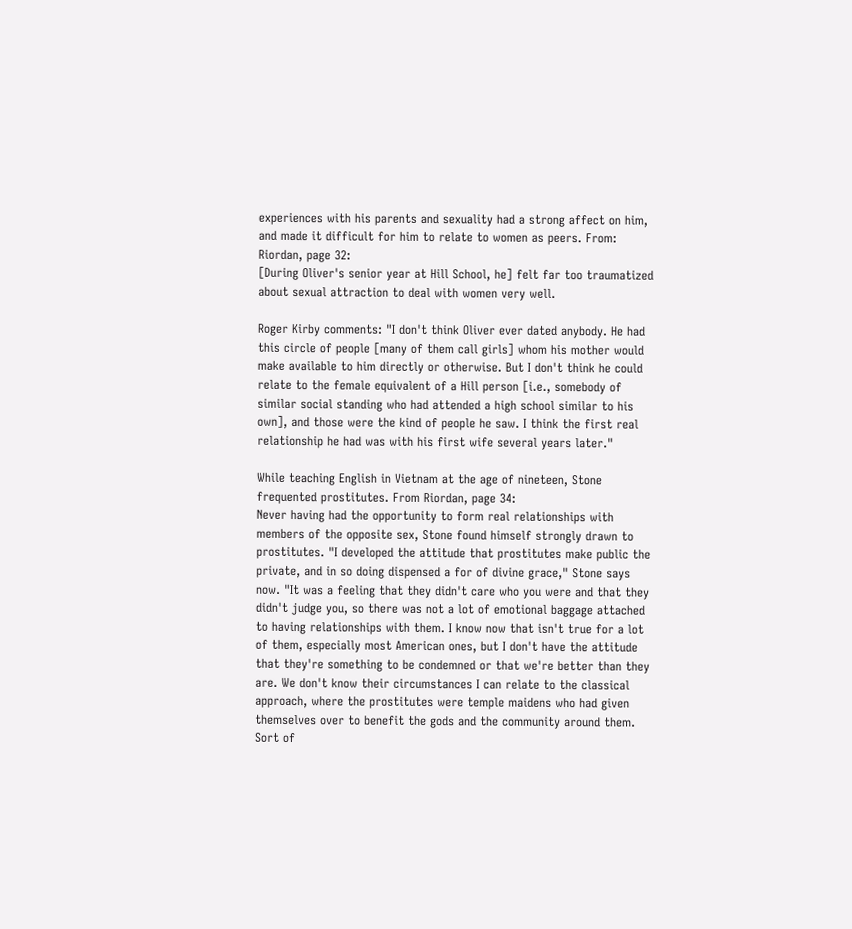experiences with his parents and sexuality had a strong affect on him, and made it difficult for him to relate to women as peers. From: Riordan, page 32:
[During Oliver's senior year at Hill School, he] felt far too traumatized about sexual attraction to deal with women very well.

Roger Kirby comments: "I don't think Oliver ever dated anybody. He had this circle of people [many of them call girls] whom his mother would make available to him directly or otherwise. But I don't think he could relate to the female equivalent of a Hill person [i.e., somebody of similar social standing who had attended a high school similar to his own], and those were the kind of people he saw. I think the first real relationship he had was with his first wife several years later."

While teaching English in Vietnam at the age of nineteen, Stone frequented prostitutes. From Riordan, page 34:
Never having had the opportunity to form real relationships with members of the opposite sex, Stone found himself strongly drawn to prostitutes. "I developed the attitude that prostitutes make public the private, and in so doing dispensed a for of divine grace," Stone says now. "It was a feeling that they didn't care who you were and that they didn't judge you, so there was not a lot of emotional baggage attached to having relationships with them. I know now that isn't true for a lot of them, especially most American ones, but I don't have the attitude that they're something to be condemned or that we're better than they are. We don't know their circumstances I can relate to the classical approach, where the prostitutes were temple maidens who had given themselves over to benefit the gods and the community around them. Sort of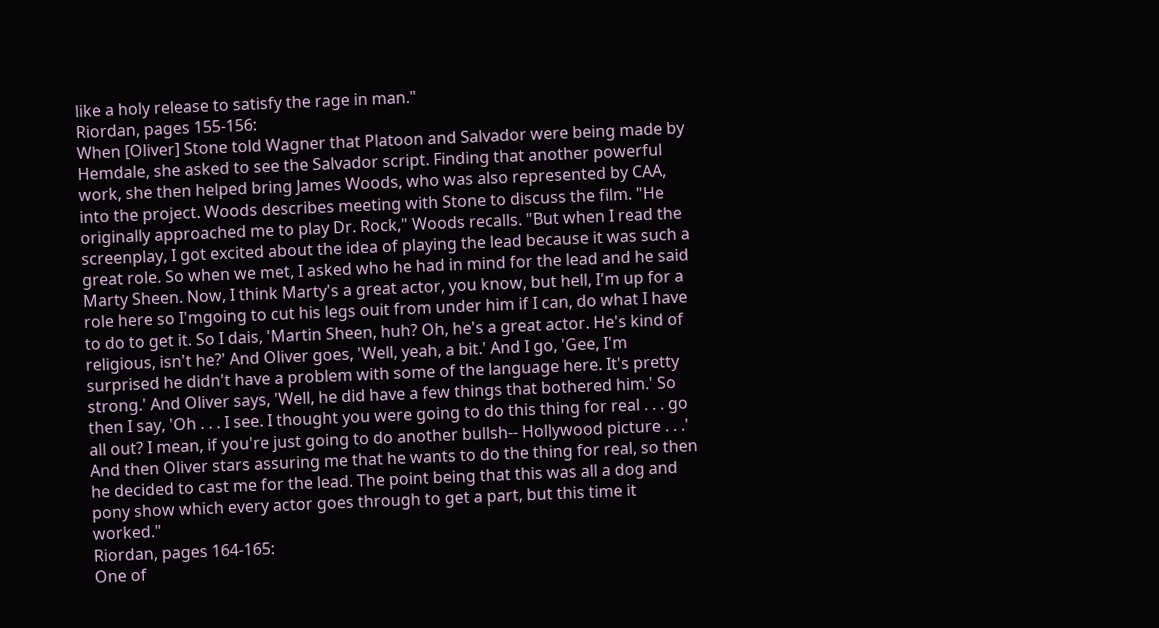like a holy release to satisfy the rage in man."
Riordan, pages 155-156:
When [Oliver] Stone told Wagner that Platoon and Salvador were being made by Hemdale, she asked to see the Salvador script. Finding that another powerful work, she then helped bring James Woods, who was also represented by CAA, into the project. Woods describes meeting with Stone to discuss the film. "He originally approached me to play Dr. Rock," Woods recalls. "But when I read the screenplay, I got excited about the idea of playing the lead because it was such a great role. So when we met, I asked who he had in mind for the lead and he said Marty Sheen. Now, I think Marty's a great actor, you know, but hell, I'm up for a role here so I'mgoing to cut his legs ouit from under him if I can, do what I have to do to get it. So I dais, 'Martin Sheen, huh? Oh, he's a great actor. He's kind of religious, isn't he?' And Oliver goes, 'Well, yeah, a bit.' And I go, 'Gee, I'm surprised he didn't have a problem with some of the language here. It's pretty strong.' And Oliver says, 'Well, he did have a few things that bothered him.' So then I say, 'Oh . . . I see. I thought you were going to do this thing for real . . . go all out? I mean, if you're just going to do another bullsh-- Hollywood picture . . .' And then Oliver stars assuring me that he wants to do the thing for real, so then he decided to cast me for the lead. The point being that this was all a dog and pony show which every actor goes through to get a part, but this time it worked."
Riordan, pages 164-165:
One of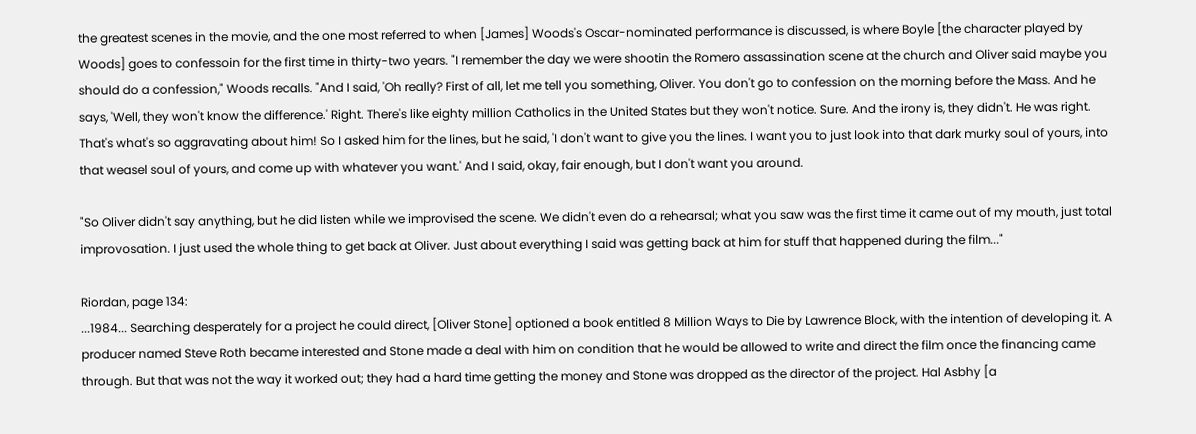the greatest scenes in the movie, and the one most referred to when [James] Woods's Oscar-nominated performance is discussed, is where Boyle [the character played by Woods] goes to confessoin for the first time in thirty-two years. "I remember the day we were shootin the Romero assassination scene at the church and Oliver said maybe you should do a confession," Woods recalls. "And I said, 'Oh really? First of all, let me tell you something, Oliver. You don't go to confession on the morning before the Mass. And he says, 'Well, they won't know the difference.' Right. There's like eighty million Catholics in the United States but they won't notice. Sure. And the irony is, they didn't. He was right. That's what's so aggravating about him! So I asked him for the lines, but he said, 'I don't want to give you the lines. I want you to just look into that dark murky soul of yours, into that weasel soul of yours, and come up with whatever you want.' And I said, okay, fair enough, but I don't want you around.

"So Oliver didn't say anything, but he did listen while we improvised the scene. We didn't even do a rehearsal; what you saw was the first time it came out of my mouth, just total improvosation. I just used the whole thing to get back at Oliver. Just about everything I said was getting back at him for stuff that happened during the film..."

Riordan, page 134:
...1984... Searching desperately for a project he could direct, [Oliver Stone] optioned a book entitled 8 Million Ways to Die by Lawrence Block, with the intention of developing it. A producer named Steve Roth became interested and Stone made a deal with him on condition that he would be allowed to write and direct the film once the financing came through. But that was not the way it worked out; they had a hard time getting the money and Stone was dropped as the director of the project. Hal Asbhy [a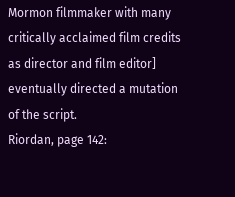Mormon filmmaker with many critically acclaimed film credits as director and film editor] eventually directed a mutation of the script.
Riordan, page 142: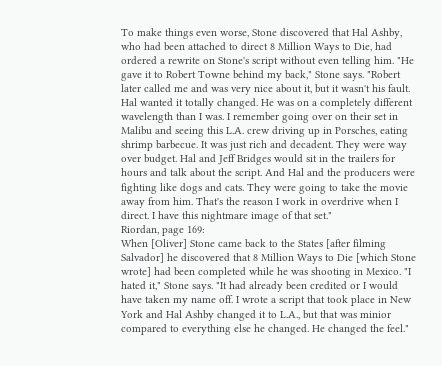To make things even worse, Stone discovered that Hal Ashby, who had been attached to direct 8 Million Ways to Die, had ordered a rewrite on Stone's script without even telling him. "He gave it to Robert Towne behind my back," Stone says. "Robert later called me and was very nice about it, but it wasn't his fault. Hal wanted it totally changed. He was on a completely different wavelength than I was. I remember going over on their set in Malibu and seeing this L.A. crew driving up in Porsches, eating shrimp barbecue. It was just rich and decadent. They were way over budget. Hal and Jeff Bridges would sit in the trailers for hours and talk about the script. And Hal and the producers were fighting like dogs and cats. They were going to take the movie away from him. That's the reason I work in overdrive when I direct. I have this nightmare image of that set."
Riordan, page 169:
When [Oliver] Stone came back to the States [after filming Salvador] he discovered that 8 Million Ways to Die [which Stone wrote] had been completed while he was shooting in Mexico. "I hated it," Stone says. "It had already been credited or I would have taken my name off. I wrote a script that took place in New York and Hal Ashby changed it to L.A., but that was minior compared to everything else he changed. He changed the feel."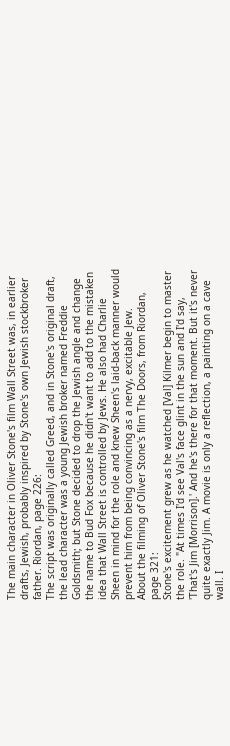The main character in Oliver Stone's film Wall Street was, in earlier drafts, Jewish, probably inspired by Stone's own Jewish stockbroker father. Riordan, page 226:
The script was originally called Greed, and in Stone's original draft, the lead character was a young Jewish broker named Freddie Goldsmith; but Stone decided to drop the Jewish angle and change the name to Bud Fox because he didn't want to add to the mistaken idea that Wall Street is controlled by Jews. He also had Charlie Sheen in mind for the role and knew Sheen's laid-back manner would prevent him from being convincing as a nervy, excitable Jew.
About the filming of Oliver Stone's film The Doors, from Riordan, page 321:
Stone's excitement grew as he watched [Val] Kilmer begin to master the role. "At times I'd see Val's face glint in the sun and I'd say, 'That's Jim [Morrison].' And he's there for that moment. But it's never quite exactly Jim. A movie is only a reflection, a painting on a cave wall. I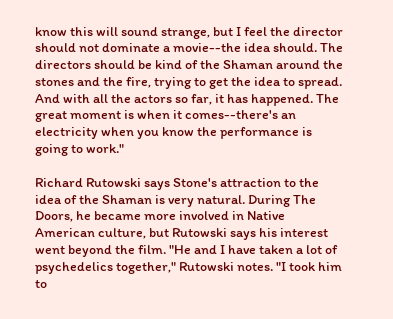know this will sound strange, but I feel the director should not dominate a movie--the idea should. The directors should be kind of the Shaman around the stones and the fire, trying to get the idea to spread. And with all the actors so far, it has happened. The great moment is when it comes--there's an electricity when you know the performance is going to work."

Richard Rutowski says Stone's attraction to the idea of the Shaman is very natural. During The Doors, he became more involved in Native American culture, but Rutowski says his interest went beyond the film. "He and I have taken a lot of psychedelics together," Rutowski notes. "I took him to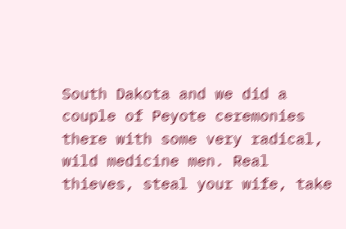South Dakota and we did a couple of Peyote ceremonies there with some very radical, wild medicine men. Real thieves, steal your wife, take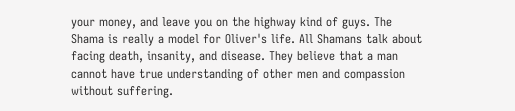your money, and leave you on the highway kind of guys. The Shama is really a model for Oliver's life. All Shamans talk about facing death, insanity, and disease. They believe that a man cannot have true understanding of other men and compassion without suffering.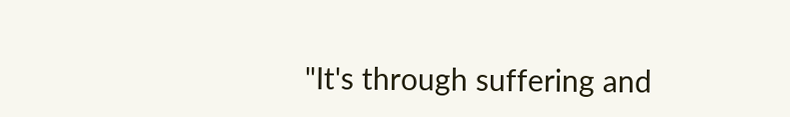"It's through suffering and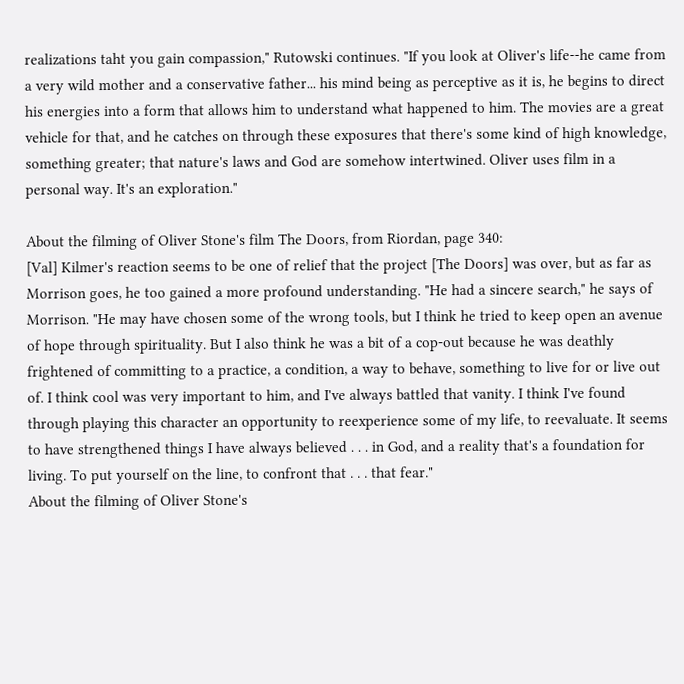realizations taht you gain compassion," Rutowski continues. "If you look at Oliver's life--he came from a very wild mother and a conservative father... his mind being as perceptive as it is, he begins to direct his energies into a form that allows him to understand what happened to him. The movies are a great vehicle for that, and he catches on through these exposures that there's some kind of high knowledge, something greater; that nature's laws and God are somehow intertwined. Oliver uses film in a personal way. It's an exploration."

About the filming of Oliver Stone's film The Doors, from Riordan, page 340:
[Val] Kilmer's reaction seems to be one of relief that the project [The Doors] was over, but as far as Morrison goes, he too gained a more profound understanding. "He had a sincere search," he says of Morrison. "He may have chosen some of the wrong tools, but I think he tried to keep open an avenue of hope through spirituality. But I also think he was a bit of a cop-out because he was deathly frightened of committing to a practice, a condition, a way to behave, something to live for or live out of. I think cool was very important to him, and I've always battled that vanity. I think I've found through playing this character an opportunity to reexperience some of my life, to reevaluate. It seems to have strengthened things I have always believed . . . in God, and a reality that's a foundation for living. To put yourself on the line, to confront that . . . that fear."
About the filming of Oliver Stone's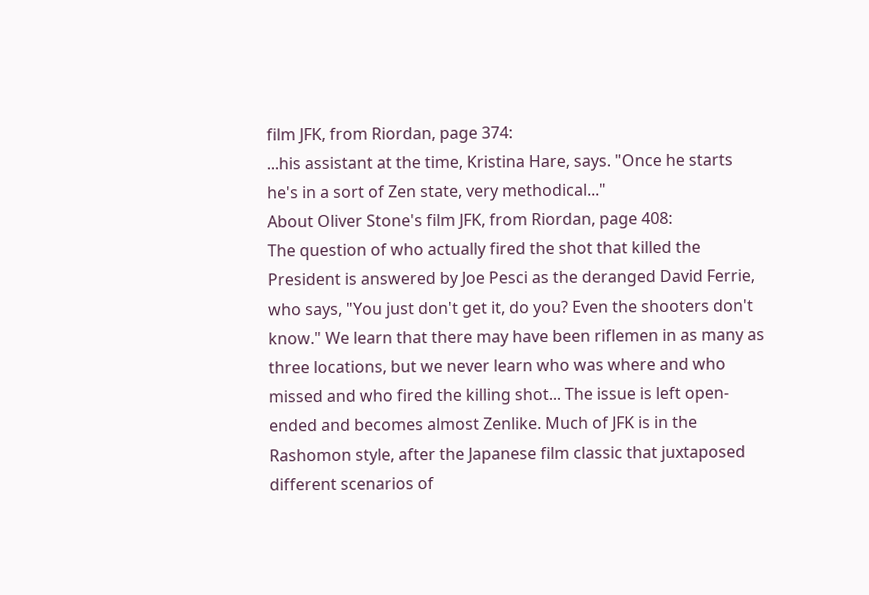film JFK, from Riordan, page 374:
...his assistant at the time, Kristina Hare, says. "Once he starts he's in a sort of Zen state, very methodical..."
About Oliver Stone's film JFK, from Riordan, page 408:
The question of who actually fired the shot that killed the President is answered by Joe Pesci as the deranged David Ferrie, who says, "You just don't get it, do you? Even the shooters don't know." We learn that there may have been riflemen in as many as three locations, but we never learn who was where and who missed and who fired the killing shot... The issue is left open-ended and becomes almost Zenlike. Much of JFK is in the Rashomon style, after the Japanese film classic that juxtaposed different scenarios of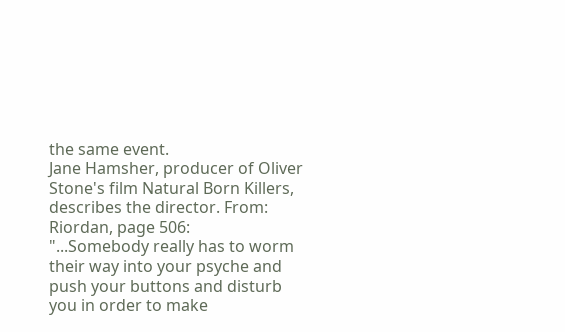the same event.
Jane Hamsher, producer of Oliver Stone's film Natural Born Killers, describes the director. From: Riordan, page 506:
"...Somebody really has to worm their way into your psyche and push your buttons and disturb you in order to make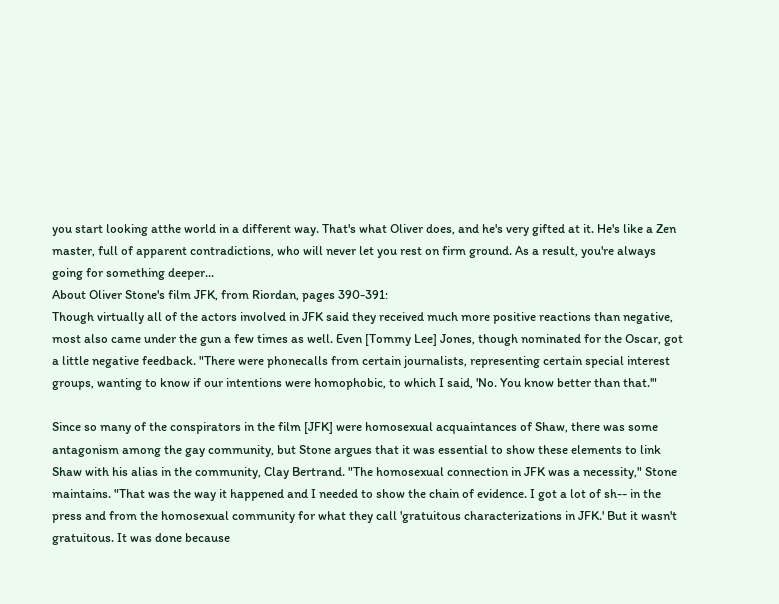you start looking atthe world in a different way. That's what Oliver does, and he's very gifted at it. He's like a Zen master, full of apparent contradictions, who will never let you rest on firm ground. As a result, you're always going for something deeper...
About Oliver Stone's film JFK, from Riordan, pages 390-391:
Though virtually all of the actors involved in JFK said they received much more positive reactions than negative, most also came under the gun a few times as well. Even [Tommy Lee] Jones, though nominated for the Oscar, got a little negative feedback. "There were phonecalls from certain journalists, representing certain special interest groups, wanting to know if our intentions were homophobic, to which I said, 'No. You know better than that.'"

Since so many of the conspirators in the film [JFK] were homosexual acquaintances of Shaw, there was some antagonism among the gay community, but Stone argues that it was essential to show these elements to link Shaw with his alias in the community, Clay Bertrand. "The homosexual connection in JFK was a necessity," Stone maintains. "That was the way it happened and I needed to show the chain of evidence. I got a lot of sh-- in the press and from the homosexual community for what they call 'gratuitous characterizations in JFK.' But it wasn't gratuitous. It was done because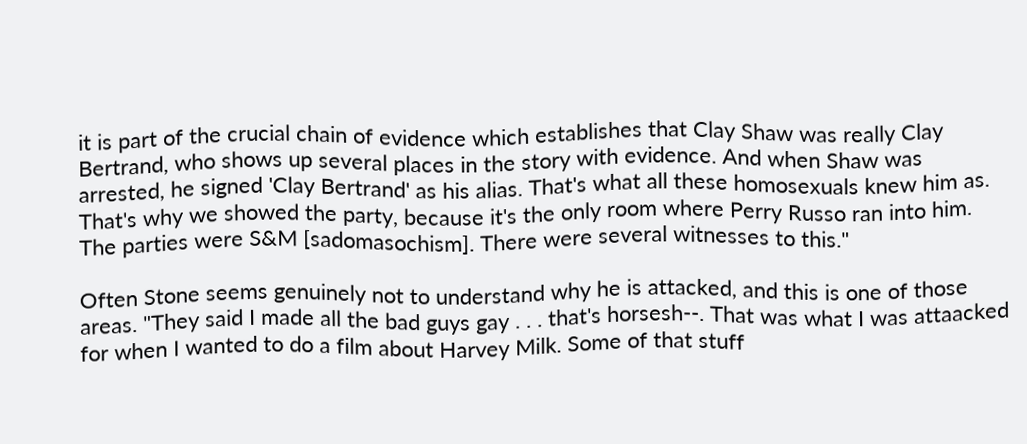it is part of the crucial chain of evidence which establishes that Clay Shaw was really Clay Bertrand, who shows up several places in the story with evidence. And when Shaw was arrested, he signed 'Clay Bertrand' as his alias. That's what all these homosexuals knew him as. That's why we showed the party, because it's the only room where Perry Russo ran into him. The parties were S&M [sadomasochism]. There were several witnesses to this."

Often Stone seems genuinely not to understand why he is attacked, and this is one of those areas. "They said I made all the bad guys gay . . . that's horsesh--. That was what I was attaacked for when I wanted to do a film about Harvey Milk. Some of that stuff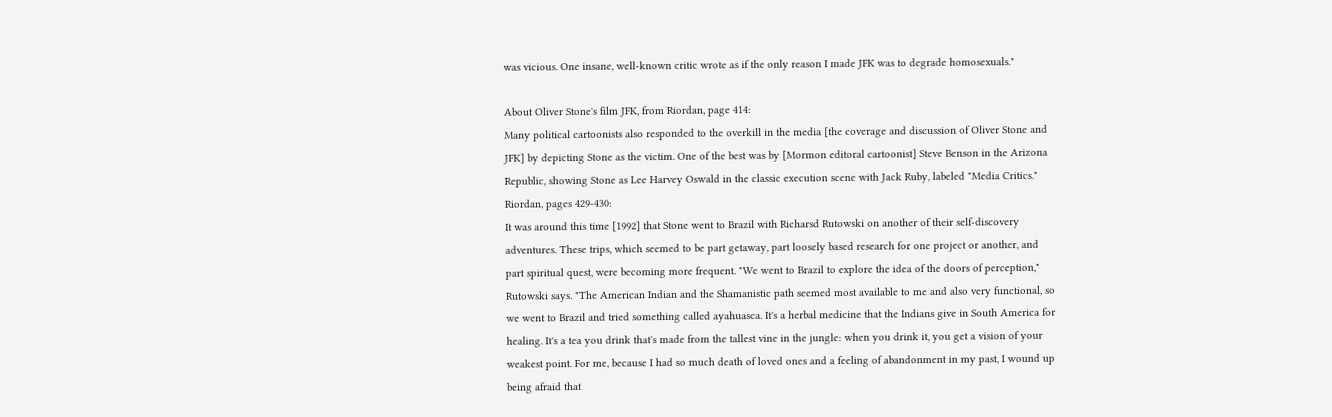was vicious. One insane, well-known critic wrote as if the only reason I made JFK was to degrade homosexuals."

About Oliver Stone's film JFK, from Riordan, page 414:
Many political cartoonists also responded to the overkill in the media [the coverage and discussion of Oliver Stone and JFK] by depicting Stone as the victim. One of the best was by [Mormon editoral cartoonist] Steve Benson in the Arizona Republic, showing Stone as Lee Harvey Oswald in the classic execution scene with Jack Ruby, labeled "Media Critics."
Riordan, pages 429-430:
It was around this time [1992] that Stone went to Brazil with Richarsd Rutowski on another of their self-discovery adventures. These trips, which seemed to be part getaway, part loosely based research for one project or another, and part spiritual quest, were becoming more frequent. "We went to Brazil to explore the idea of the doors of perception," Rutowski says. "The American Indian and the Shamanistic path seemed most available to me and also very functional, so we went to Brazil and tried something called ayahuasca. It's a herbal medicine that the Indians give in South America for healing. It's a tea you drink that's made from the tallest vine in the jungle: when you drink it, you get a vision of your weakest point. For me, because I had so much death of loved ones and a feeling of abandonment in my past, I wound up being afraid that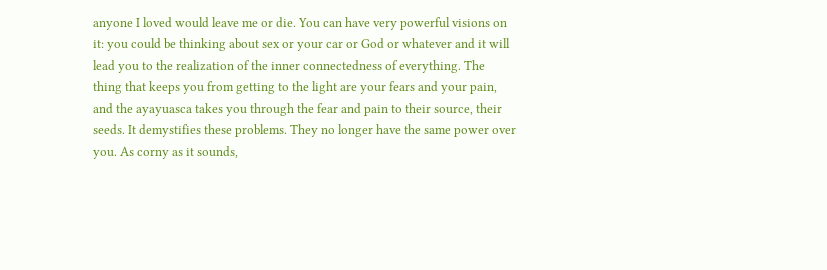anyone I loved would leave me or die. You can have very powerful visions on it: you could be thinking about sex or your car or God or whatever and it will lead you to the realization of the inner connectedness of everything. The thing that keeps you from getting to the light are your fears and your pain, and the ayayuasca takes you through the fear and pain to their source, their seeds. It demystifies these problems. They no longer have the same power over you. As corny as it sounds,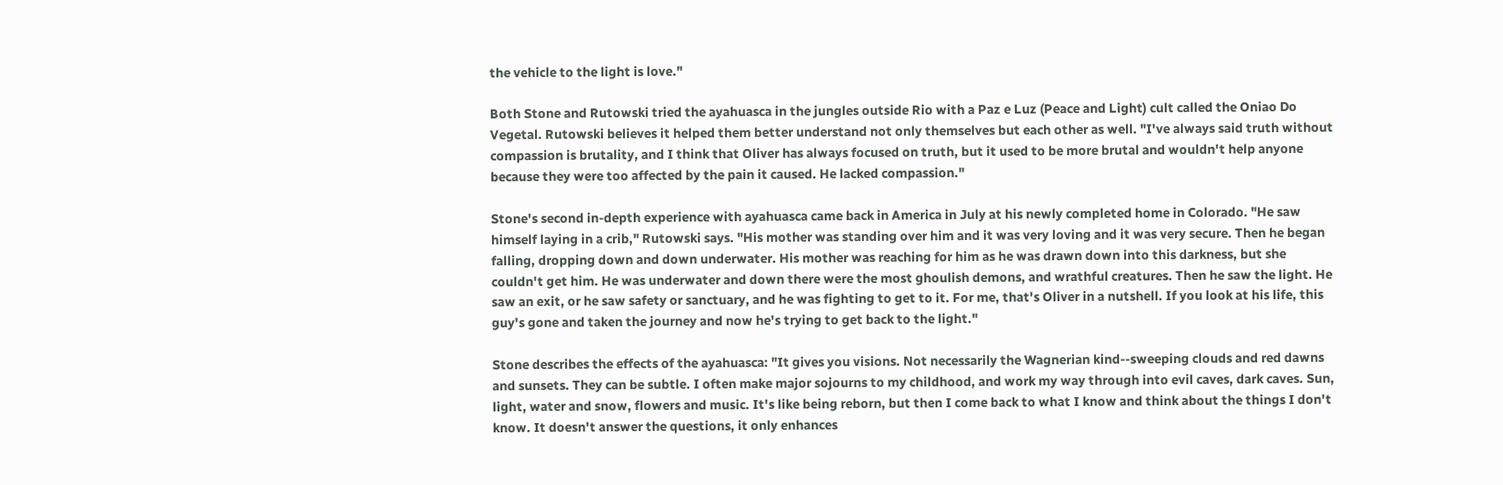the vehicle to the light is love."

Both Stone and Rutowski tried the ayahuasca in the jungles outside Rio with a Paz e Luz (Peace and Light) cult called the Oniao Do Vegetal. Rutowski believes it helped them better understand not only themselves but each other as well. "I've always said truth without compassion is brutality, and I think that Oliver has always focused on truth, but it used to be more brutal and wouldn't help anyone because they were too affected by the pain it caused. He lacked compassion."

Stone's second in-depth experience with ayahuasca came back in America in July at his newly completed home in Colorado. "He saw himself laying in a crib," Rutowski says. "His mother was standing over him and it was very loving and it was very secure. Then he began falling, dropping down and down underwater. His mother was reaching for him as he was drawn down into this darkness, but she couldn't get him. He was underwater and down there were the most ghoulish demons, and wrathful creatures. Then he saw the light. He saw an exit, or he saw safety or sanctuary, and he was fighting to get to it. For me, that's Oliver in a nutshell. If you look at his life, this guy's gone and taken the journey and now he's trying to get back to the light."

Stone describes the effects of the ayahuasca: "It gives you visions. Not necessarily the Wagnerian kind--sweeping clouds and red dawns and sunsets. They can be subtle. I often make major sojourns to my childhood, and work my way through into evil caves, dark caves. Sun, light, water and snow, flowers and music. It's like being reborn, but then I come back to what I know and think about the things I don't know. It doesn't answer the questions, it only enhances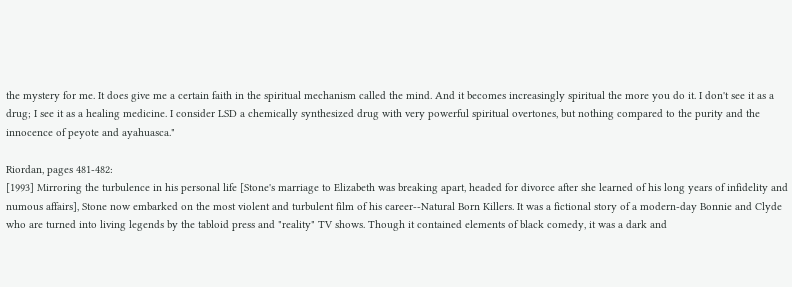the mystery for me. It does give me a certain faith in the spiritual mechanism called the mind. And it becomes increasingly spiritual the more you do it. I don't see it as a drug; I see it as a healing medicine. I consider LSD a chemically synthesized drug with very powerful spiritual overtones, but nothing compared to the purity and the innocence of peyote and ayahuasca."

Riordan, pages 481-482:
[1993] Mirroring the turbulence in his personal life [Stone's marriage to Elizabeth was breaking apart, headed for divorce after she learned of his long years of infidelity and numous affairs], Stone now embarked on the most violent and turbulent film of his career--Natural Born Killers. It was a fictional story of a modern-day Bonnie and Clyde who are turned into living legends by the tabloid press and "reality" TV shows. Though it contained elements of black comedy, it was a dark and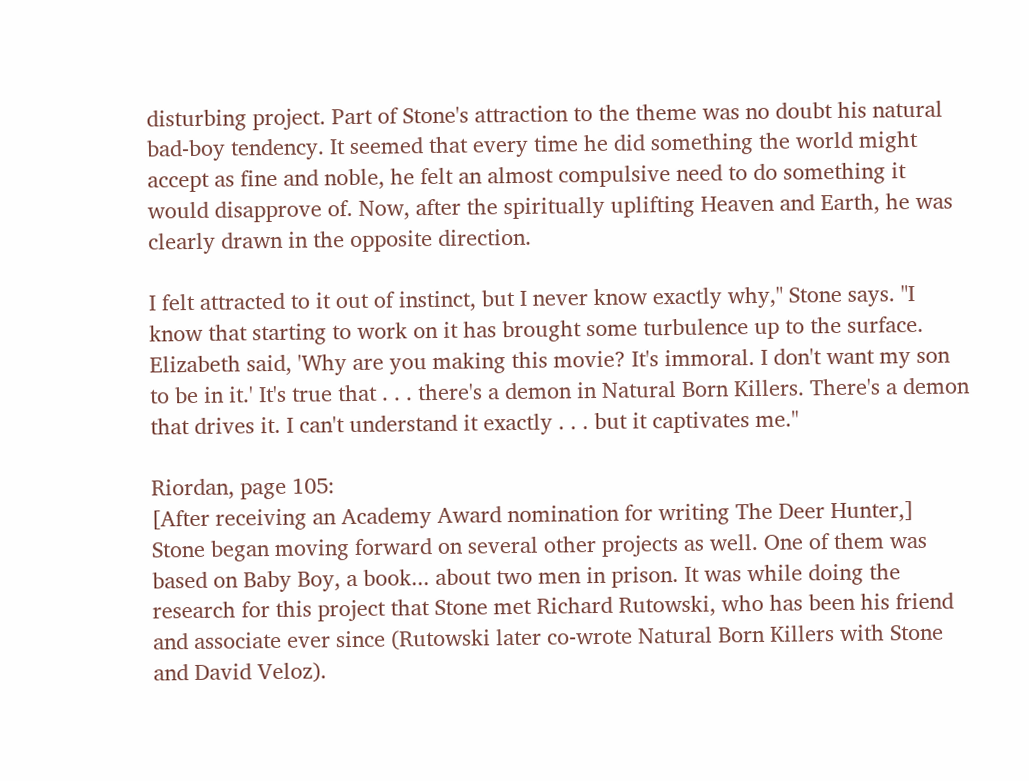disturbing project. Part of Stone's attraction to the theme was no doubt his natural bad-boy tendency. It seemed that every time he did something the world might accept as fine and noble, he felt an almost compulsive need to do something it would disapprove of. Now, after the spiritually uplifting Heaven and Earth, he was clearly drawn in the opposite direction.

I felt attracted to it out of instinct, but I never know exactly why," Stone says. "I know that starting to work on it has brought some turbulence up to the surface. Elizabeth said, 'Why are you making this movie? It's immoral. I don't want my son to be in it.' It's true that . . . there's a demon in Natural Born Killers. There's a demon that drives it. I can't understand it exactly . . . but it captivates me."

Riordan, page 105:
[After receiving an Academy Award nomination for writing The Deer Hunter,] Stone began moving forward on several other projects as well. One of them was based on Baby Boy, a book... about two men in prison. It was while doing the research for this project that Stone met Richard Rutowski, who has been his friend and associate ever since (Rutowski later co-wrote Natural Born Killers with Stone and David Veloz).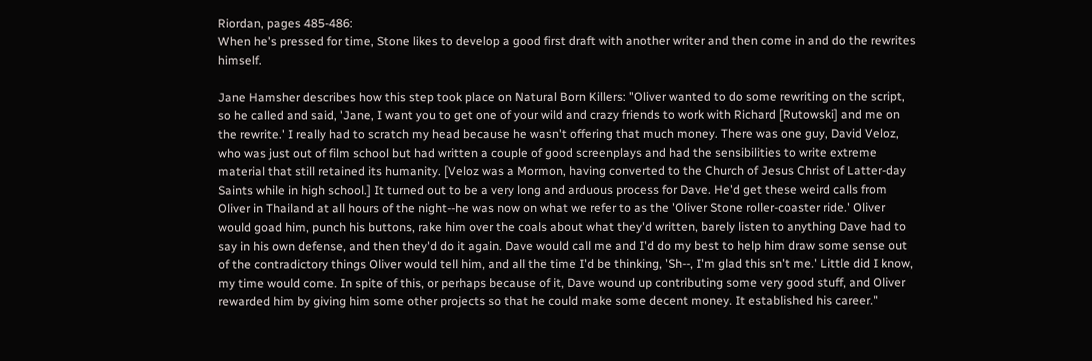Riordan, pages 485-486:
When he's pressed for time, Stone likes to develop a good first draft with another writer and then come in and do the rewrites himself.

Jane Hamsher describes how this step took place on Natural Born Killers: "Oliver wanted to do some rewriting on the script, so he called and said, 'Jane, I want you to get one of your wild and crazy friends to work with Richard [Rutowski] and me on the rewrite.' I really had to scratch my head because he wasn't offering that much money. There was one guy, David Veloz, who was just out of film school but had written a couple of good screenplays and had the sensibilities to write extreme material that still retained its humanity. [Veloz was a Mormon, having converted to the Church of Jesus Christ of Latter-day Saints while in high school.] It turned out to be a very long and arduous process for Dave. He'd get these weird calls from Oliver in Thailand at all hours of the night--he was now on what we refer to as the 'Oliver Stone roller-coaster ride.' Oliver would goad him, punch his buttons, rake him over the coals about what they'd written, barely listen to anything Dave had to say in his own defense, and then they'd do it again. Dave would call me and I'd do my best to help him draw some sense out of the contradictory things Oliver would tell him, and all the time I'd be thinking, 'Sh--, I'm glad this sn't me.' Little did I know, my time would come. In spite of this, or perhaps because of it, Dave wound up contributing some very good stuff, and Oliver rewarded him by giving him some other projects so that he could make some decent money. It established his career."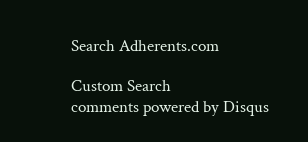Search Adherents.com

Custom Search
comments powered by Disqus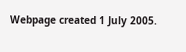Webpage created 1 July 2005.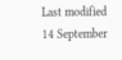Last modified 14 September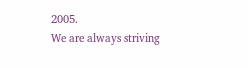2005.
We are always striving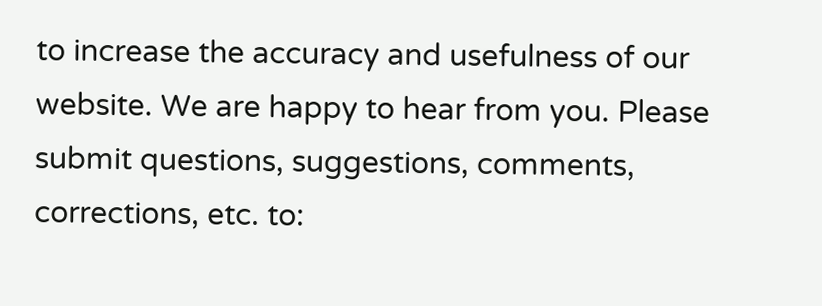to increase the accuracy and usefulness of our website. We are happy to hear from you. Please submit questions, suggestions, comments, corrections, etc. to: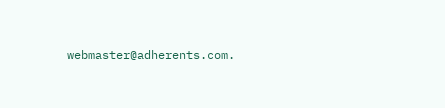webmaster@adherents.com.